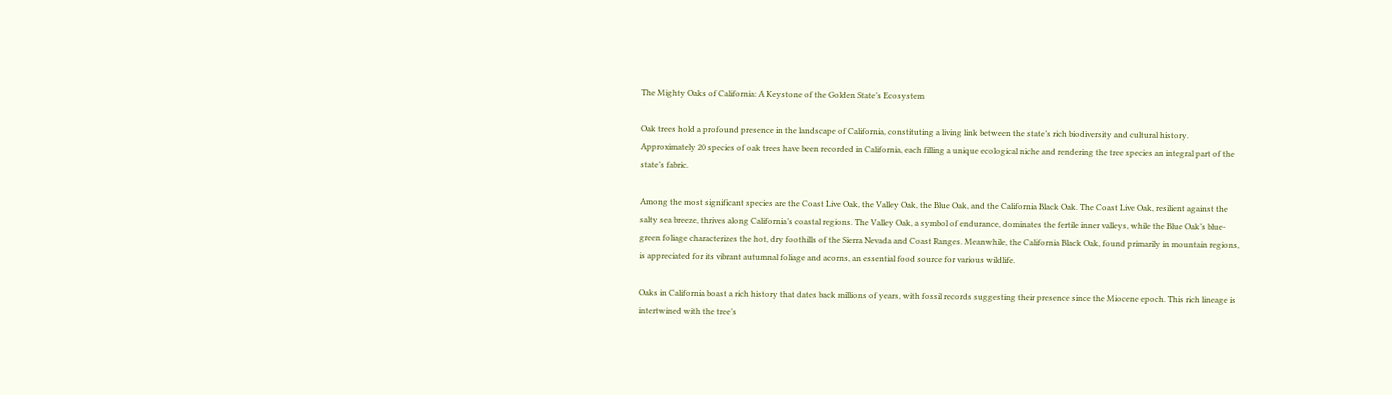The Mighty Oaks of California: A Keystone of the Golden State’s Ecosystem

Oak trees hold a profound presence in the landscape of California, constituting a living link between the state’s rich biodiversity and cultural history. Approximately 20 species of oak trees have been recorded in California, each filling a unique ecological niche and rendering the tree species an integral part of the state’s fabric.

Among the most significant species are the Coast Live Oak, the Valley Oak, the Blue Oak, and the California Black Oak. The Coast Live Oak, resilient against the salty sea breeze, thrives along California’s coastal regions. The Valley Oak, a symbol of endurance, dominates the fertile inner valleys, while the Blue Oak’s blue-green foliage characterizes the hot, dry foothills of the Sierra Nevada and Coast Ranges. Meanwhile, the California Black Oak, found primarily in mountain regions, is appreciated for its vibrant autumnal foliage and acorns, an essential food source for various wildlife.

Oaks in California boast a rich history that dates back millions of years, with fossil records suggesting their presence since the Miocene epoch. This rich lineage is intertwined with the tree’s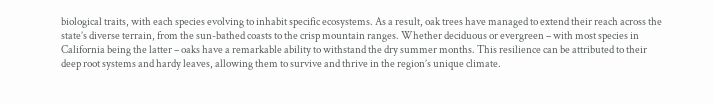biological traits, with each species evolving to inhabit specific ecosystems. As a result, oak trees have managed to extend their reach across the state’s diverse terrain, from the sun-bathed coasts to the crisp mountain ranges. Whether deciduous or evergreen – with most species in California being the latter – oaks have a remarkable ability to withstand the dry summer months. This resilience can be attributed to their deep root systems and hardy leaves, allowing them to survive and thrive in the region’s unique climate.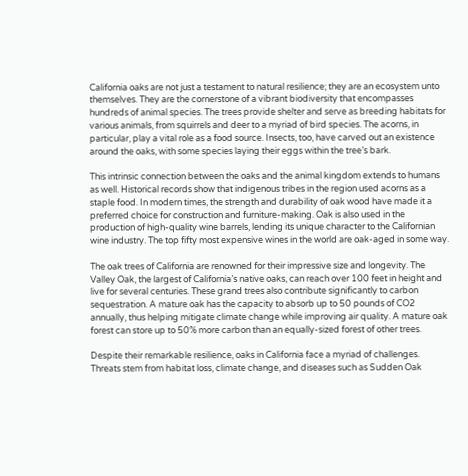California oaks are not just a testament to natural resilience; they are an ecosystem unto themselves. They are the cornerstone of a vibrant biodiversity that encompasses hundreds of animal species. The trees provide shelter and serve as breeding habitats for various animals, from squirrels and deer to a myriad of bird species. The acorns, in particular, play a vital role as a food source. Insects, too, have carved out an existence around the oaks, with some species laying their eggs within the tree’s bark.

This intrinsic connection between the oaks and the animal kingdom extends to humans as well. Historical records show that indigenous tribes in the region used acorns as a staple food. In modern times, the strength and durability of oak wood have made it a preferred choice for construction and furniture-making. Oak is also used in the production of high-quality wine barrels, lending its unique character to the Californian wine industry. The top fifty most expensive wines in the world are oak-aged in some way.

The oak trees of California are renowned for their impressive size and longevity. The Valley Oak, the largest of California’s native oaks, can reach over 100 feet in height and live for several centuries. These grand trees also contribute significantly to carbon sequestration. A mature oak has the capacity to absorb up to 50 pounds of CO2 annually, thus helping mitigate climate change while improving air quality. A mature oak forest can store up to 50% more carbon than an equally-sized forest of other trees.

Despite their remarkable resilience, oaks in California face a myriad of challenges. Threats stem from habitat loss, climate change, and diseases such as Sudden Oak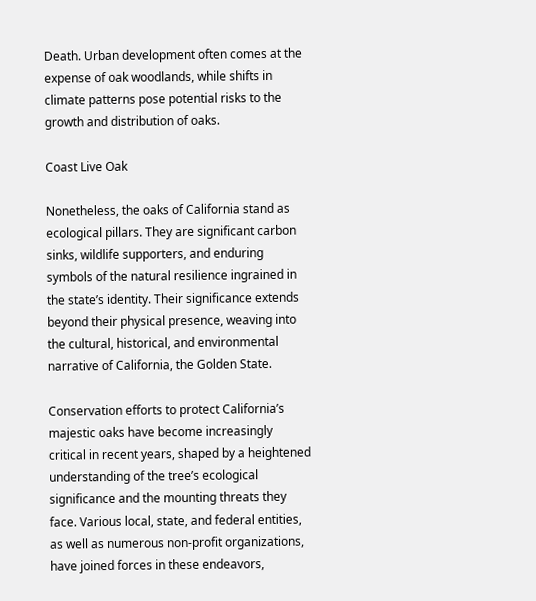Death. Urban development often comes at the expense of oak woodlands, while shifts in climate patterns pose potential risks to the growth and distribution of oaks.

Coast Live Oak

Nonetheless, the oaks of California stand as ecological pillars. They are significant carbon sinks, wildlife supporters, and enduring symbols of the natural resilience ingrained in the state’s identity. Their significance extends beyond their physical presence, weaving into the cultural, historical, and environmental narrative of California, the Golden State.

Conservation efforts to protect California’s majestic oaks have become increasingly critical in recent years, shaped by a heightened understanding of the tree’s ecological significance and the mounting threats they face. Various local, state, and federal entities, as well as numerous non-profit organizations, have joined forces in these endeavors,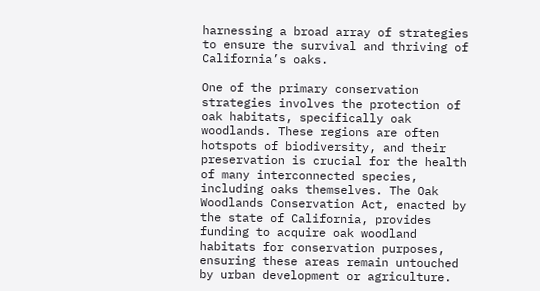harnessing a broad array of strategies to ensure the survival and thriving of California’s oaks.

One of the primary conservation strategies involves the protection of oak habitats, specifically oak woodlands. These regions are often hotspots of biodiversity, and their preservation is crucial for the health of many interconnected species, including oaks themselves. The Oak Woodlands Conservation Act, enacted by the state of California, provides funding to acquire oak woodland habitats for conservation purposes, ensuring these areas remain untouched by urban development or agriculture.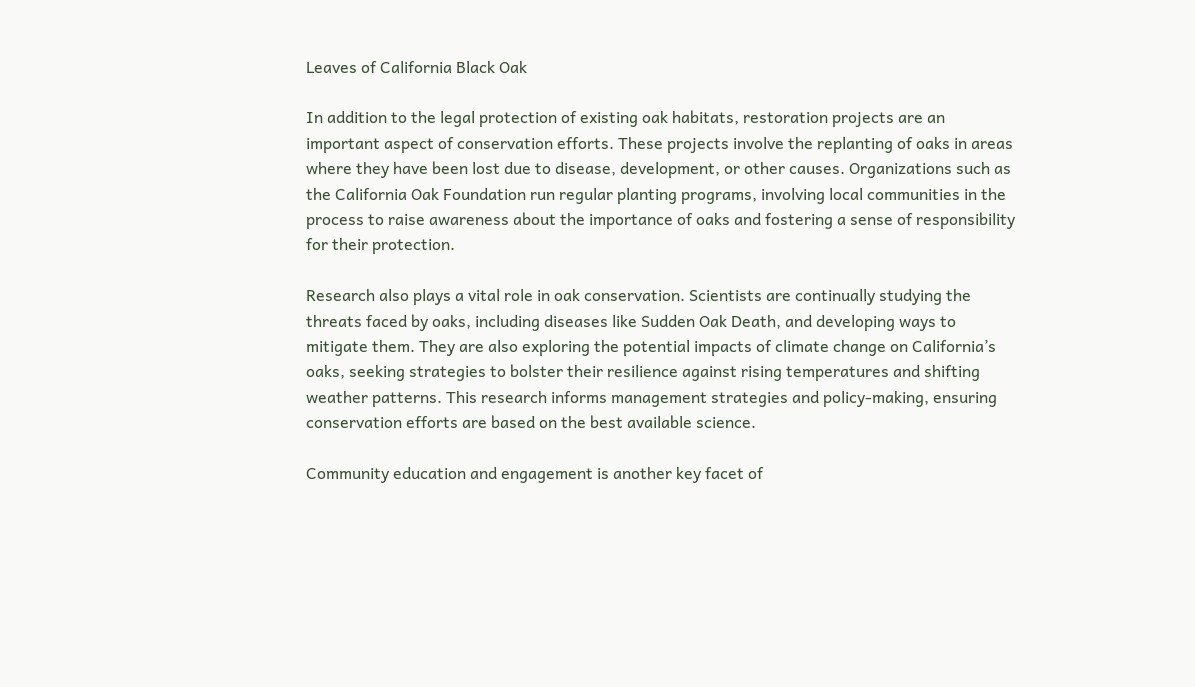Leaves of California Black Oak

In addition to the legal protection of existing oak habitats, restoration projects are an important aspect of conservation efforts. These projects involve the replanting of oaks in areas where they have been lost due to disease, development, or other causes. Organizations such as the California Oak Foundation run regular planting programs, involving local communities in the process to raise awareness about the importance of oaks and fostering a sense of responsibility for their protection.

Research also plays a vital role in oak conservation. Scientists are continually studying the threats faced by oaks, including diseases like Sudden Oak Death, and developing ways to mitigate them. They are also exploring the potential impacts of climate change on California’s oaks, seeking strategies to bolster their resilience against rising temperatures and shifting weather patterns. This research informs management strategies and policy-making, ensuring conservation efforts are based on the best available science.

Community education and engagement is another key facet of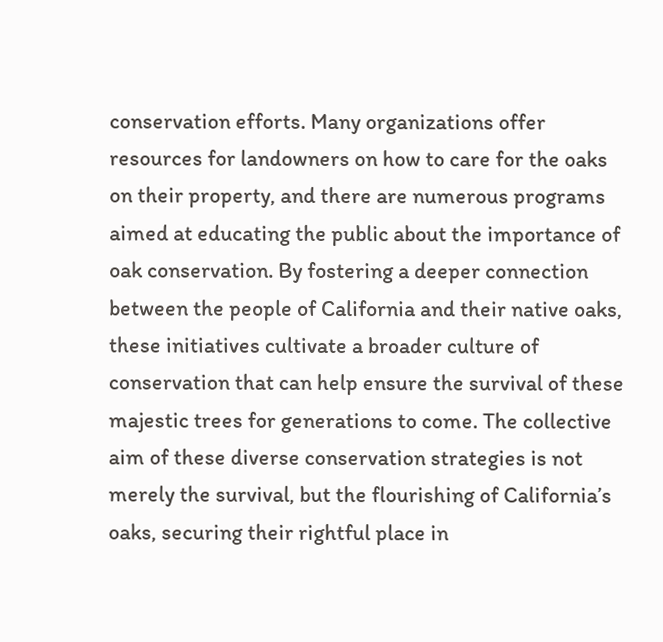conservation efforts. Many organizations offer resources for landowners on how to care for the oaks on their property, and there are numerous programs aimed at educating the public about the importance of oak conservation. By fostering a deeper connection between the people of California and their native oaks, these initiatives cultivate a broader culture of conservation that can help ensure the survival of these majestic trees for generations to come. The collective aim of these diverse conservation strategies is not merely the survival, but the flourishing of California’s oaks, securing their rightful place in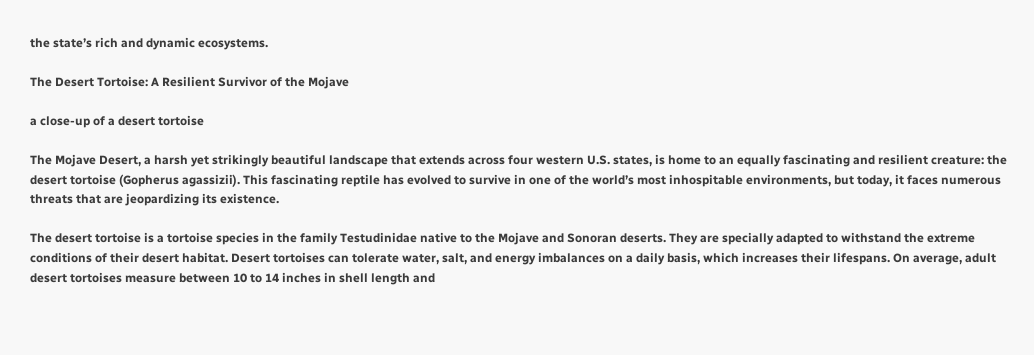the state’s rich and dynamic ecosystems.

The Desert Tortoise: A Resilient Survivor of the Mojave

a close-up of a desert tortoise

The Mojave Desert, a harsh yet strikingly beautiful landscape that extends across four western U.S. states, is home to an equally fascinating and resilient creature: the desert tortoise (Gopherus agassizii). This fascinating reptile has evolved to survive in one of the world’s most inhospitable environments, but today, it faces numerous threats that are jeopardizing its existence.

The desert tortoise is a tortoise species in the family Testudinidae native to the Mojave and Sonoran deserts. They are specially adapted to withstand the extreme conditions of their desert habitat. Desert tortoises can tolerate water, salt, and energy imbalances on a daily basis, which increases their lifespans. On average, adult desert tortoises measure between 10 to 14 inches in shell length and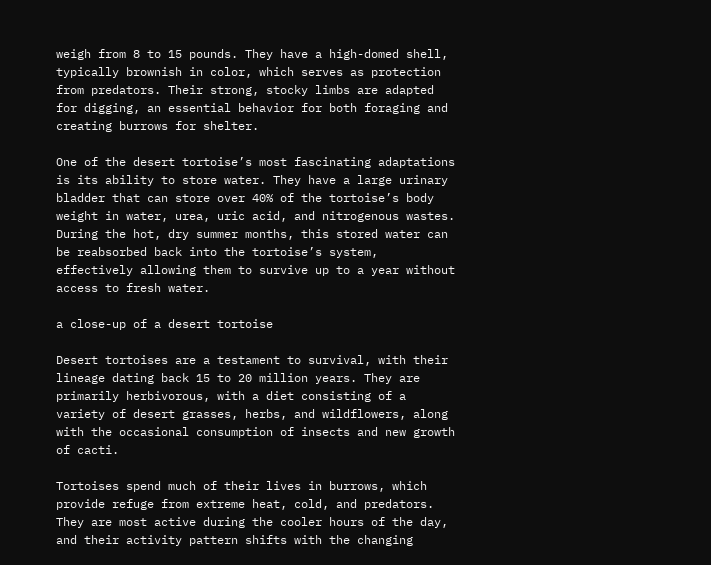weigh from 8 to 15 pounds. They have a high-domed shell, typically brownish in color, which serves as protection from predators. Their strong, stocky limbs are adapted for digging, an essential behavior for both foraging and creating burrows for shelter.

One of the desert tortoise’s most fascinating adaptations is its ability to store water. They have a large urinary bladder that can store over 40% of the tortoise’s body weight in water, urea, uric acid, and nitrogenous wastes. During the hot, dry summer months, this stored water can be reabsorbed back into the tortoise’s system, effectively allowing them to survive up to a year without access to fresh water.

a close-up of a desert tortoise

Desert tortoises are a testament to survival, with their lineage dating back 15 to 20 million years. They are primarily herbivorous, with a diet consisting of a variety of desert grasses, herbs, and wildflowers, along with the occasional consumption of insects and new growth of cacti.

Tortoises spend much of their lives in burrows, which provide refuge from extreme heat, cold, and predators. They are most active during the cooler hours of the day, and their activity pattern shifts with the changing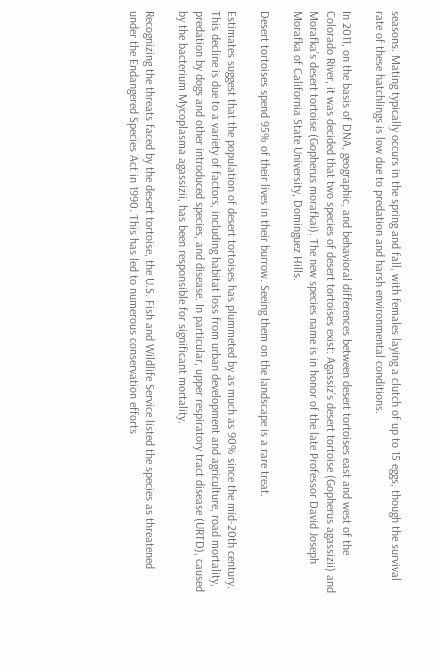seasons. Mating typically occurs in the spring and fall, with females laying a clutch of up to 15 eggs, though the survival rate of these hatchlings is low due to predation and harsh environmental conditions.

In 2011, on the basis of DNA, geographic, and behavioral differences between desert tortoises east and west of the Colorado River, it was decided that two species of desert tortoises exist: Agassiz’s desert tortoise (Gopherus agassizii) and Morafka’s desert tortoise (Gopherus morafkai). The new species name is in honor of the late Professor David Joseph Morafka of California State University, Dominguez Hills.

Desert tortoises spend 95% of their lives in their burrow. Seeing them on the landscape is a rare treat.

Estimates suggest that the population of desert tortoises has plummeted by as much as 90% since the mid-20th century. This decline is due to a variety of factors, including habitat loss from urban development and agriculture, road mortality, predation by dogs and other introduced species, and disease. In particular, upper respiratory tract disease (URTD), caused by the bacterium Mycoplasma agassizii, has been responsible for significant mortality.

Recognizing the threats faced by the desert tortoise, the U.S. Fish and Wildlife Service listed the species as threatened under the Endangered Species Act in 1990. This has led to numerous conservation efforts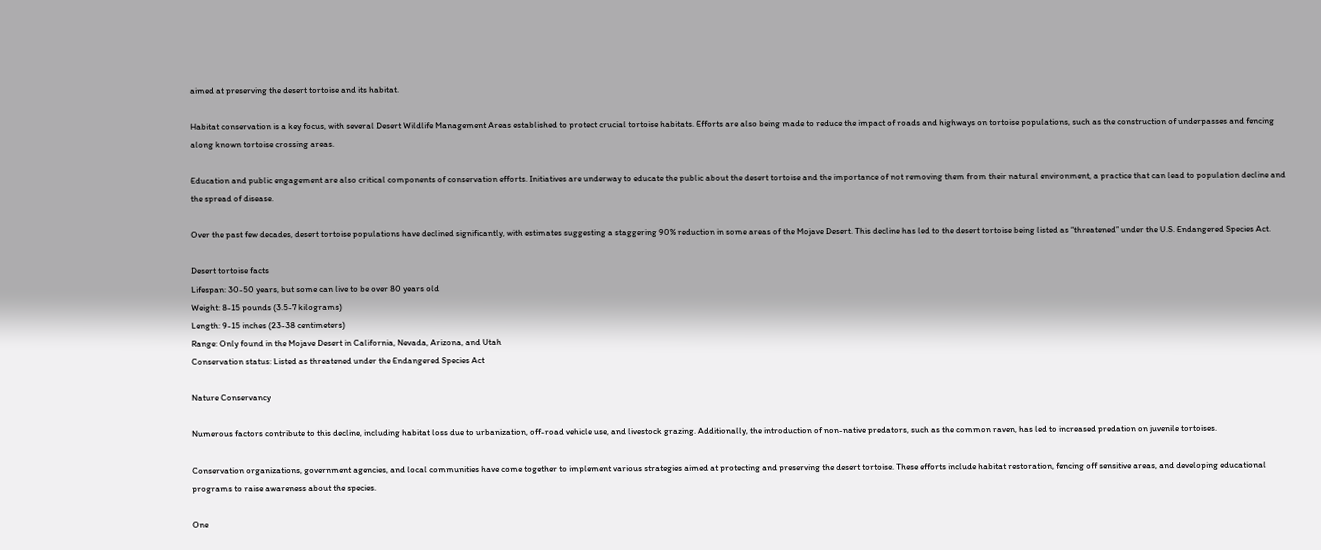aimed at preserving the desert tortoise and its habitat.

Habitat conservation is a key focus, with several Desert Wildlife Management Areas established to protect crucial tortoise habitats. Efforts are also being made to reduce the impact of roads and highways on tortoise populations, such as the construction of underpasses and fencing along known tortoise crossing areas.

Education and public engagement are also critical components of conservation efforts. Initiatives are underway to educate the public about the desert tortoise and the importance of not removing them from their natural environment, a practice that can lead to population decline and the spread of disease.

Over the past few decades, desert tortoise populations have declined significantly, with estimates suggesting a staggering 90% reduction in some areas of the Mojave Desert. This decline has led to the desert tortoise being listed as “threatened” under the U.S. Endangered Species Act.

Desert tortoise facts
Lifespan: 30-50 years, but some can live to be over 80 years old
Weight: 8-15 pounds (3.5-7 kilograms)
Length: 9-15 inches (23-38 centimeters)
Range: Only found in the Mojave Desert in California, Nevada, Arizona, and Utah
Conservation status: Listed as threatened under the Endangered Species Act

Nature Conservancy

Numerous factors contribute to this decline, including habitat loss due to urbanization, off-road vehicle use, and livestock grazing. Additionally, the introduction of non-native predators, such as the common raven, has led to increased predation on juvenile tortoises.

Conservation organizations, government agencies, and local communities have come together to implement various strategies aimed at protecting and preserving the desert tortoise. These efforts include habitat restoration, fencing off sensitive areas, and developing educational programs to raise awareness about the species.

One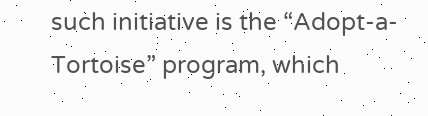such initiative is the “Adopt-a-Tortoise” program, which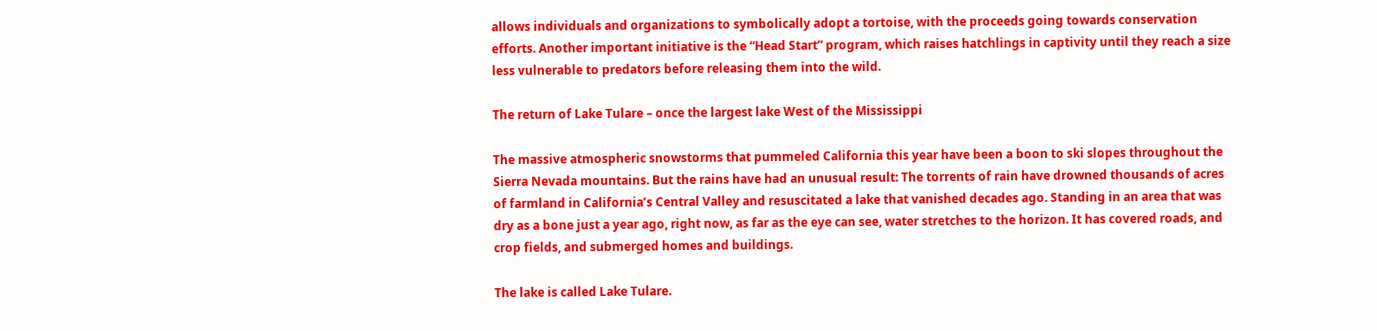allows individuals and organizations to symbolically adopt a tortoise, with the proceeds going towards conservation efforts. Another important initiative is the “Head Start” program, which raises hatchlings in captivity until they reach a size less vulnerable to predators before releasing them into the wild.

The return of Lake Tulare – once the largest lake West of the Mississippi

The massive atmospheric snowstorms that pummeled California this year have been a boon to ski slopes throughout the Sierra Nevada mountains. But the rains have had an unusual result: The torrents of rain have drowned thousands of acres of farmland in California’s Central Valley and resuscitated a lake that vanished decades ago. Standing in an area that was dry as a bone just a year ago, right now, as far as the eye can see, water stretches to the horizon. It has covered roads, and crop fields, and submerged homes and buildings.

The lake is called Lake Tulare.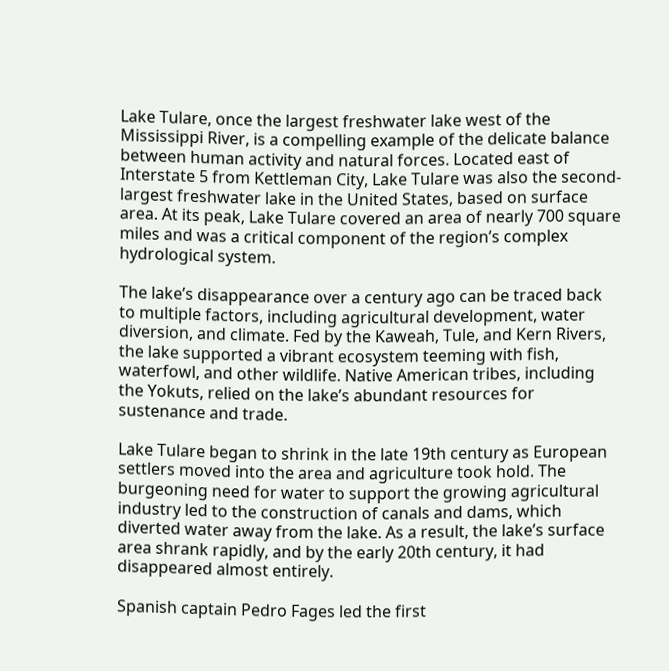Lake Tulare, once the largest freshwater lake west of the Mississippi River, is a compelling example of the delicate balance between human activity and natural forces. Located east of Interstate 5 from Kettleman City, Lake Tulare was also the second-largest freshwater lake in the United States, based on surface area. At its peak, Lake Tulare covered an area of nearly 700 square miles and was a critical component of the region’s complex hydrological system.

The lake’s disappearance over a century ago can be traced back to multiple factors, including agricultural development, water diversion, and climate. Fed by the Kaweah, Tule, and Kern Rivers, the lake supported a vibrant ecosystem teeming with fish, waterfowl, and other wildlife. Native American tribes, including the Yokuts, relied on the lake’s abundant resources for sustenance and trade.

Lake Tulare began to shrink in the late 19th century as European settlers moved into the area and agriculture took hold. The burgeoning need for water to support the growing agricultural industry led to the construction of canals and dams, which diverted water away from the lake. As a result, the lake’s surface area shrank rapidly, and by the early 20th century, it had disappeared almost entirely.

Spanish captain Pedro Fages led the first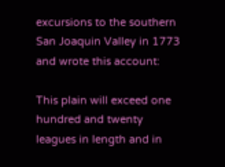excursions to the southern San Joaquin Valley in 1773 and wrote this account:

This plain will exceed one hundred and twenty leagues in length and in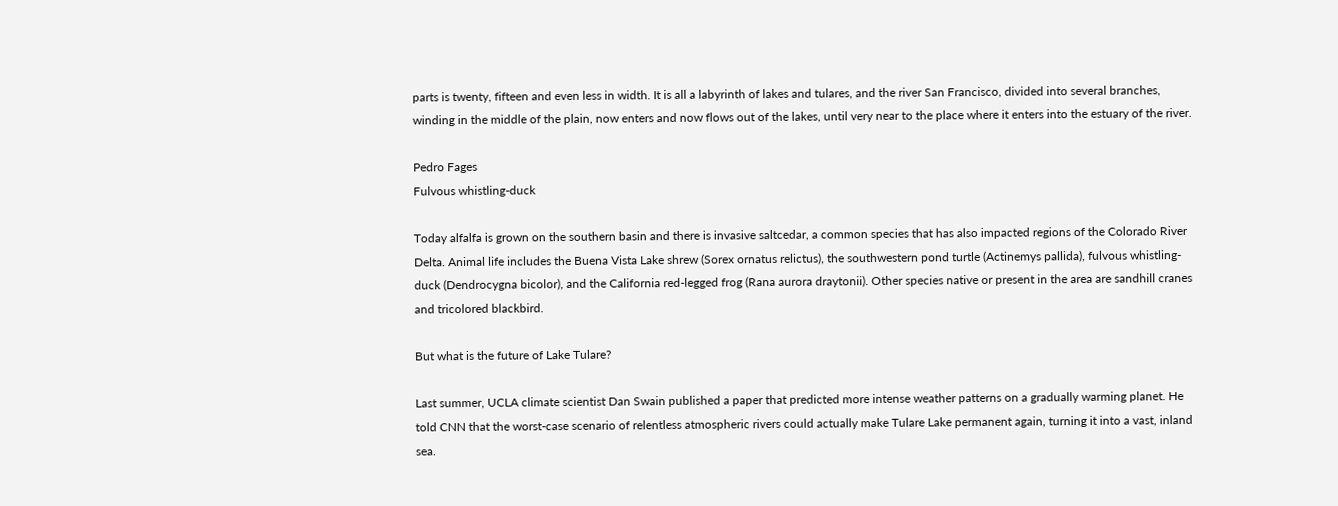parts is twenty, fifteen and even less in width. It is all a labyrinth of lakes and tulares, and the river San Francisco, divided into several branches, winding in the middle of the plain, now enters and now flows out of the lakes, until very near to the place where it enters into the estuary of the river.

Pedro Fages
Fulvous whistling-duck

Today alfalfa is grown on the southern basin and there is invasive saltcedar, a common species that has also impacted regions of the Colorado River Delta. Animal life includes the Buena Vista Lake shrew (Sorex ornatus relictus), the southwestern pond turtle (Actinemys pallida), fulvous whistling-duck (Dendrocygna bicolor), and the California red-legged frog (Rana aurora draytonii). Other species native or present in the area are sandhill cranes and tricolored blackbird.

But what is the future of Lake Tulare?

Last summer, UCLA climate scientist Dan Swain published a paper that predicted more intense weather patterns on a gradually warming planet. He told CNN that the worst-case scenario of relentless atmospheric rivers could actually make Tulare Lake permanent again, turning it into a vast, inland sea.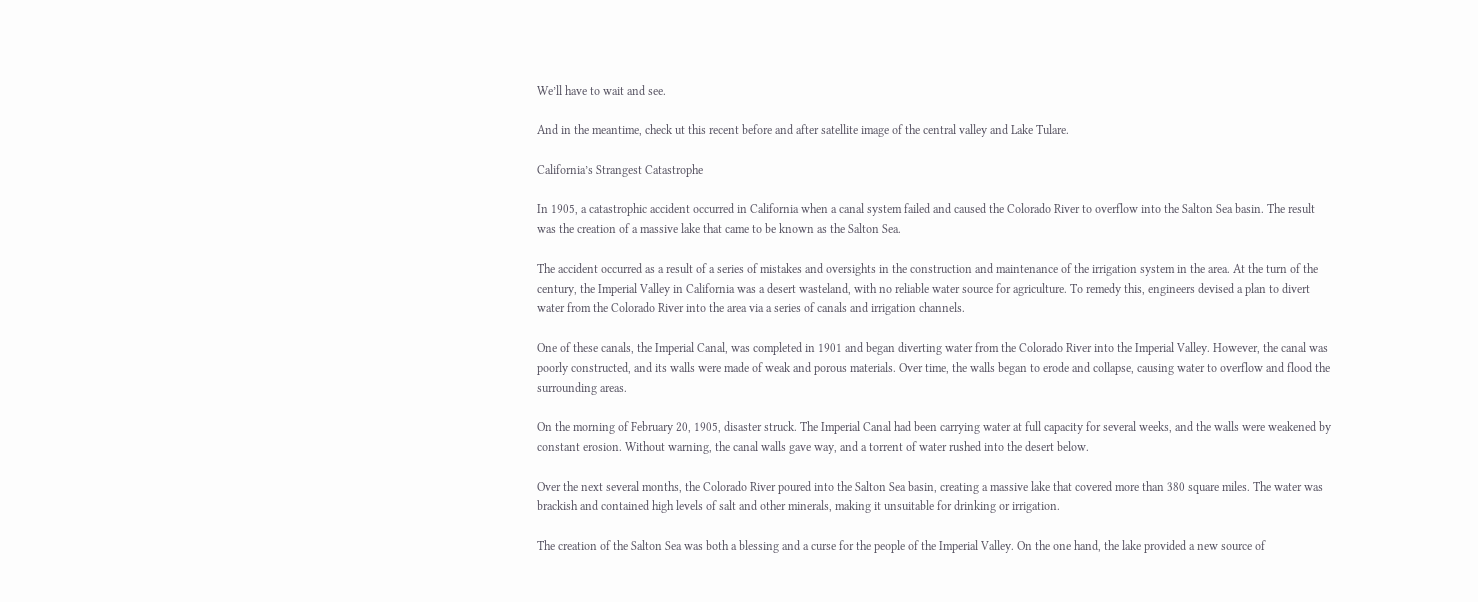We’ll have to wait and see.

And in the meantime, check ut this recent before and after satellite image of the central valley and Lake Tulare.

California’s Strangest Catastrophe

In 1905, a catastrophic accident occurred in California when a canal system failed and caused the Colorado River to overflow into the Salton Sea basin. The result was the creation of a massive lake that came to be known as the Salton Sea.

The accident occurred as a result of a series of mistakes and oversights in the construction and maintenance of the irrigation system in the area. At the turn of the century, the Imperial Valley in California was a desert wasteland, with no reliable water source for agriculture. To remedy this, engineers devised a plan to divert water from the Colorado River into the area via a series of canals and irrigation channels.

One of these canals, the Imperial Canal, was completed in 1901 and began diverting water from the Colorado River into the Imperial Valley. However, the canal was poorly constructed, and its walls were made of weak and porous materials. Over time, the walls began to erode and collapse, causing water to overflow and flood the surrounding areas.

On the morning of February 20, 1905, disaster struck. The Imperial Canal had been carrying water at full capacity for several weeks, and the walls were weakened by constant erosion. Without warning, the canal walls gave way, and a torrent of water rushed into the desert below.

Over the next several months, the Colorado River poured into the Salton Sea basin, creating a massive lake that covered more than 380 square miles. The water was brackish and contained high levels of salt and other minerals, making it unsuitable for drinking or irrigation.

The creation of the Salton Sea was both a blessing and a curse for the people of the Imperial Valley. On the one hand, the lake provided a new source of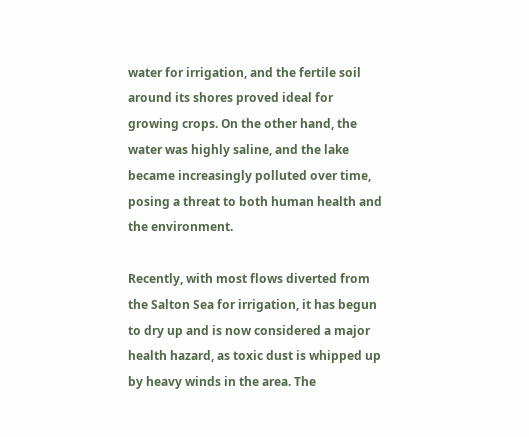water for irrigation, and the fertile soil around its shores proved ideal for growing crops. On the other hand, the water was highly saline, and the lake became increasingly polluted over time, posing a threat to both human health and the environment.

Recently, with most flows diverted from the Salton Sea for irrigation, it has begun to dry up and is now considered a major health hazard, as toxic dust is whipped up by heavy winds in the area. The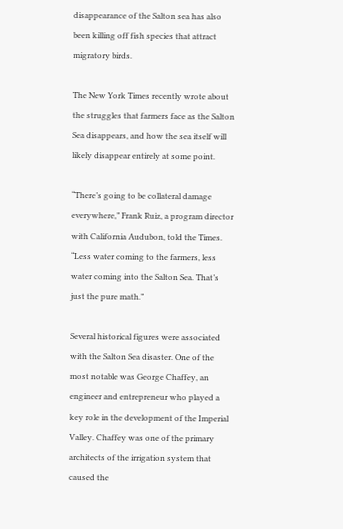disappearance of the Salton sea has also been killing off fish species that attract migratory birds.

The New York Times recently wrote about the struggles that farmers face as the Salton Sea disappears, and how the sea itself will likely disappear entirely at some point.

“There’s going to be collateral damage everywhere,” Frank Ruiz, a program director with California Audubon, told the Times. “Less water coming to the farmers, less water coming into the Salton Sea. That’s just the pure math.”

Several historical figures were associated with the Salton Sea disaster. One of the most notable was George Chaffey, an engineer and entrepreneur who played a key role in the development of the Imperial Valley. Chaffey was one of the primary architects of the irrigation system that caused the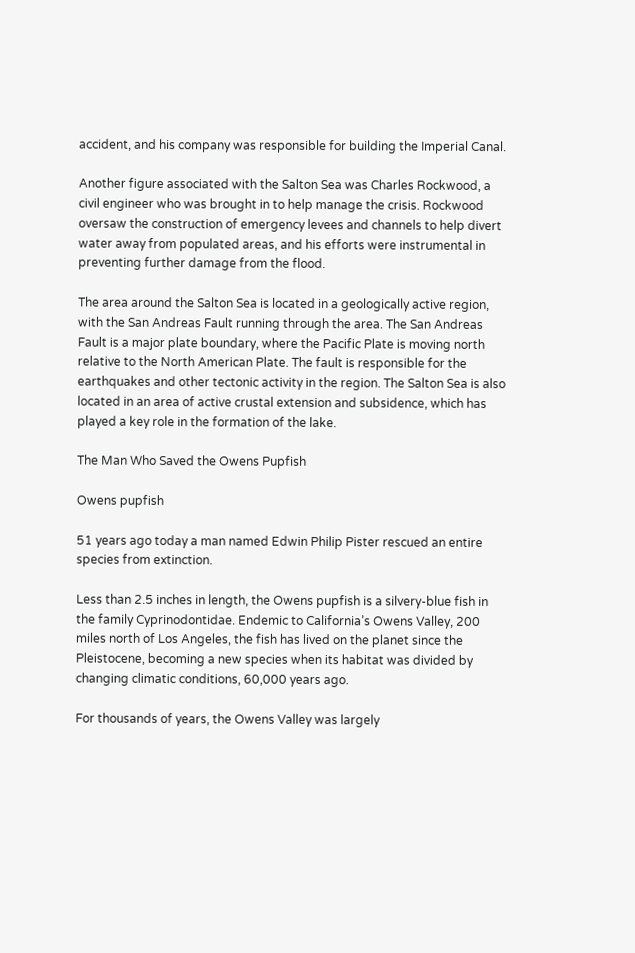accident, and his company was responsible for building the Imperial Canal.

Another figure associated with the Salton Sea was Charles Rockwood, a civil engineer who was brought in to help manage the crisis. Rockwood oversaw the construction of emergency levees and channels to help divert water away from populated areas, and his efforts were instrumental in preventing further damage from the flood.

The area around the Salton Sea is located in a geologically active region, with the San Andreas Fault running through the area. The San Andreas Fault is a major plate boundary, where the Pacific Plate is moving north relative to the North American Plate. The fault is responsible for the earthquakes and other tectonic activity in the region. The Salton Sea is also located in an area of active crustal extension and subsidence, which has played a key role in the formation of the lake.

The Man Who Saved the Owens Pupfish

Owens pupfish

51 years ago today a man named Edwin Philip Pister rescued an entire species from extinction.

Less than 2.5 inches in length, the Owens pupfish is a silvery-blue fish in the family Cyprinodontidae. Endemic to California’s Owens Valley, 200 miles north of Los Angeles, the fish has lived on the planet since the Pleistocene, becoming a new species when its habitat was divided by changing climatic conditions, 60,000 years ago.

For thousands of years, the Owens Valley was largely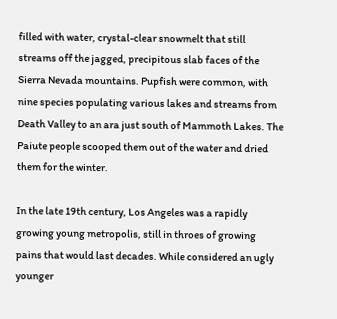filled with water, crystal-clear snowmelt that still streams off the jagged, precipitous slab faces of the Sierra Nevada mountains. Pupfish were common, with nine species populating various lakes and streams from Death Valley to an ara just south of Mammoth Lakes. The Paiute people scooped them out of the water and dried them for the winter.

In the late 19th century, Los Angeles was a rapidly growing young metropolis, still in throes of growing pains that would last decades. While considered an ugly younger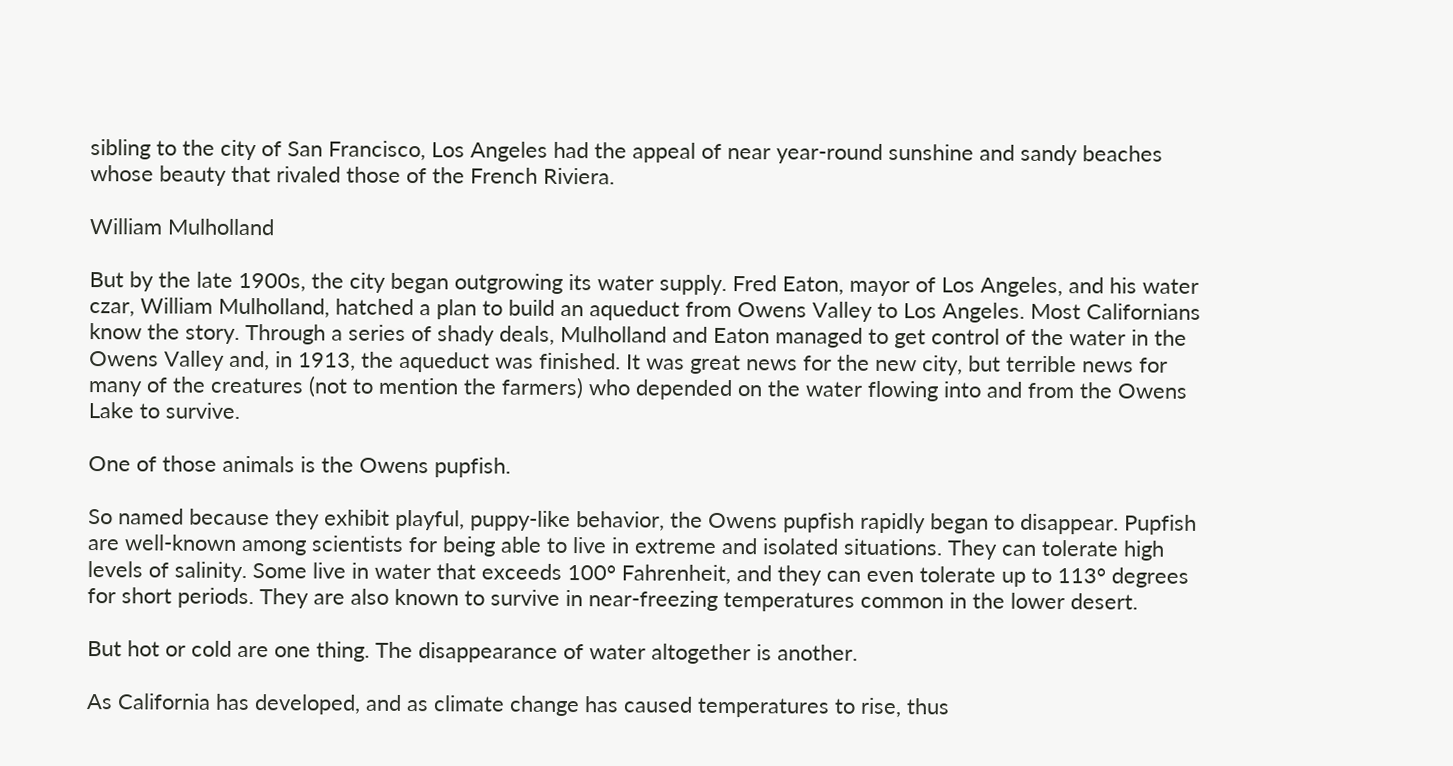sibling to the city of San Francisco, Los Angeles had the appeal of near year-round sunshine and sandy beaches whose beauty that rivaled those of the French Riviera.

William Mulholland

But by the late 1900s, the city began outgrowing its water supply. Fred Eaton, mayor of Los Angeles, and his water czar, William Mulholland, hatched a plan to build an aqueduct from Owens Valley to Los Angeles. Most Californians know the story. Through a series of shady deals, Mulholland and Eaton managed to get control of the water in the Owens Valley and, in 1913, the aqueduct was finished. It was great news for the new city, but terrible news for many of the creatures (not to mention the farmers) who depended on the water flowing into and from the Owens Lake to survive.

One of those animals is the Owens pupfish.

So named because they exhibit playful, puppy-like behavior, the Owens pupfish rapidly began to disappear. Pupfish are well-known among scientists for being able to live in extreme and isolated situations. They can tolerate high levels of salinity. Some live in water that exceeds 100° Fahrenheit, and they can even tolerate up to 113° degrees for short periods. They are also known to survive in near-freezing temperatures common in the lower desert.

But hot or cold are one thing. The disappearance of water altogether is another.

As California has developed, and as climate change has caused temperatures to rise, thus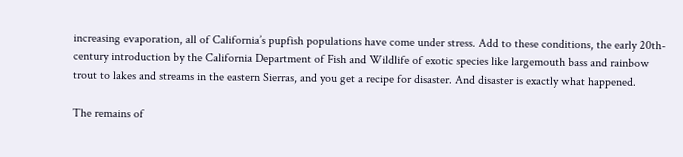increasing evaporation, all of California’s pupfish populations have come under stress. Add to these conditions, the early 20th-century introduction by the California Department of Fish and Wildlife of exotic species like largemouth bass and rainbow trout to lakes and streams in the eastern Sierras, and you get a recipe for disaster. And disaster is exactly what happened.

The remains of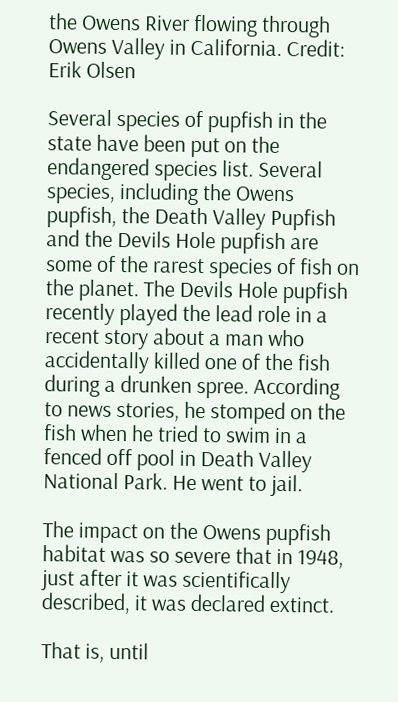the Owens River flowing through Owens Valley in California. Credit: Erik Olsen

Several species of pupfish in the state have been put on the endangered species list. Several species, including the Owens pupfish, the Death Valley Pupfish and the Devils Hole pupfish are some of the rarest species of fish on the planet. The Devils Hole pupfish recently played the lead role in a recent story about a man who accidentally killed one of the fish during a drunken spree. According to news stories, he stomped on the fish when he tried to swim in a fenced off pool in Death Valley National Park. He went to jail.

The impact on the Owens pupfish habitat was so severe that in 1948, just after it was scientifically described, it was declared extinct.

That is, until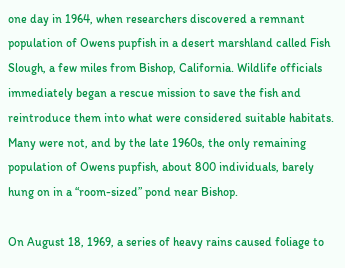one day in 1964, when researchers discovered a remnant population of Owens pupfish in a desert marshland called Fish Slough, a few miles from Bishop, California. Wildlife officials immediately began a rescue mission to save the fish and reintroduce them into what were considered suitable habitats. Many were not, and by the late 1960s, the only remaining population of Owens pupfish, about 800 individuals, barely hung on in a “room-sized” pond near Bishop.

On August 18, 1969, a series of heavy rains caused foliage to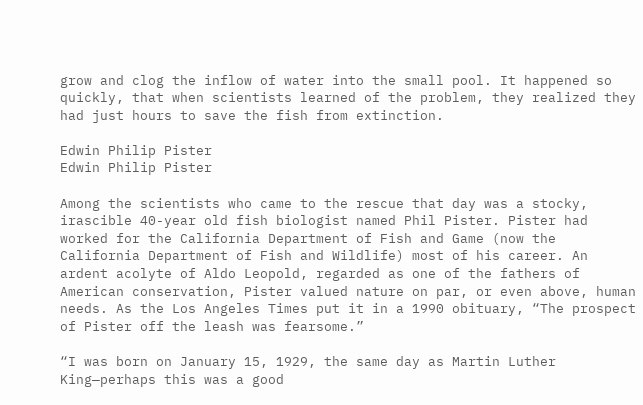grow and clog the inflow of water into the small pool. It happened so quickly, that when scientists learned of the problem, they realized they had just hours to save the fish from extinction.

Edwin Philip Pister
Edwin Philip Pister

Among the scientists who came to the rescue that day was a stocky, irascible 40-year old fish biologist named Phil Pister. Pister had worked for the California Department of Fish and Game (now the California Department of Fish and Wildlife) most of his career. An ardent acolyte of Aldo Leopold, regarded as one of the fathers of American conservation, Pister valued nature on par, or even above, human needs. As the Los Angeles Times put it in a 1990 obituary, “The prospect of Pister off the leash was fearsome.”

“I was born on January 15, 1929, the same day as Martin Luther King—perhaps this was a good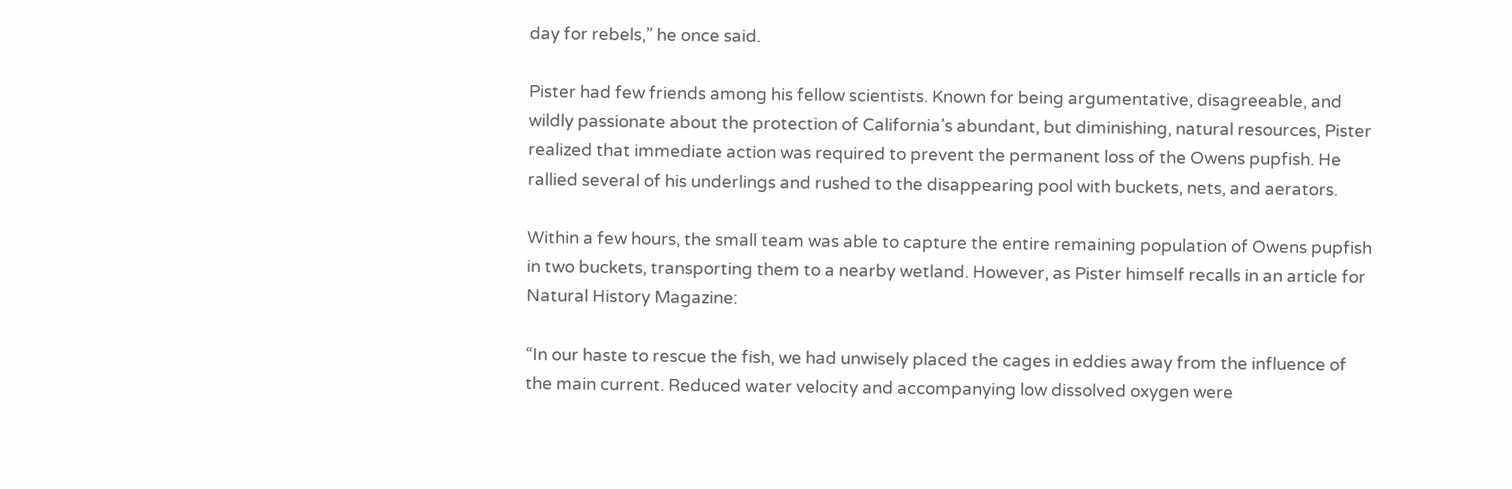day for rebels,” he once said.

Pister had few friends among his fellow scientists. Known for being argumentative, disagreeable, and wildly passionate about the protection of California’s abundant, but diminishing, natural resources, Pister realized that immediate action was required to prevent the permanent loss of the Owens pupfish. He rallied several of his underlings and rushed to the disappearing pool with buckets, nets, and aerators.

Within a few hours, the small team was able to capture the entire remaining population of Owens pupfish in two buckets, transporting them to a nearby wetland. However, as Pister himself recalls in an article for Natural History Magazine:

“In our haste to rescue the fish, we had unwisely placed the cages in eddies away from the influence of the main current. Reduced water velocity and accompanying low dissolved oxygen were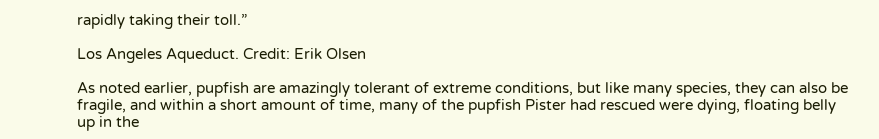rapidly taking their toll.”

Los Angeles Aqueduct. Credit: Erik Olsen

As noted earlier, pupfish are amazingly tolerant of extreme conditions, but like many species, they can also be fragile, and within a short amount of time, many of the pupfish Pister had rescued were dying, floating belly up in the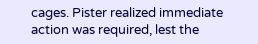cages. Pister realized immediate action was required, lest the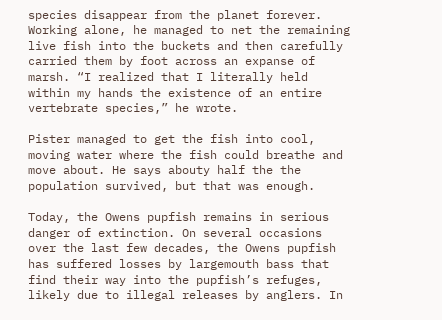species disappear from the planet forever. Working alone, he managed to net the remaining live fish into the buckets and then carefully carried them by foot across an expanse of marsh. “I realized that I literally held within my hands the existence of an entire vertebrate species,” he wrote.

Pister managed to get the fish into cool, moving water where the fish could breathe and move about. He says abouty half the the population survived, but that was enough.

Today, the Owens pupfish remains in serious danger of extinction. On several occasions over the last few decades, the Owens pupfish has suffered losses by largemouth bass that find their way into the pupfish’s refuges, likely due to illegal releases by anglers. In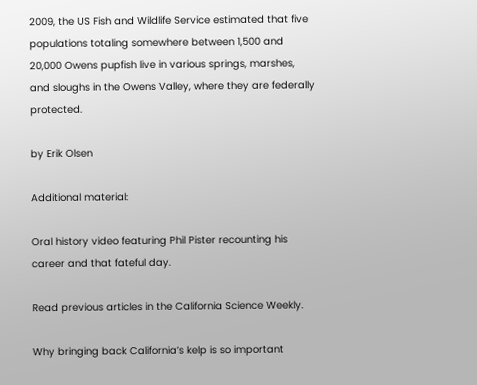2009, the US Fish and Wildlife Service estimated that five populations totaling somewhere between 1,500 and 20,000 Owens pupfish live in various springs, marshes, and sloughs in the Owens Valley, where they are federally protected.

by Erik Olsen

Additional material:

Oral history video featuring Phil Pister recounting his career and that fateful day.

Read previous articles in the California Science Weekly.

Why bringing back California’s kelp is so important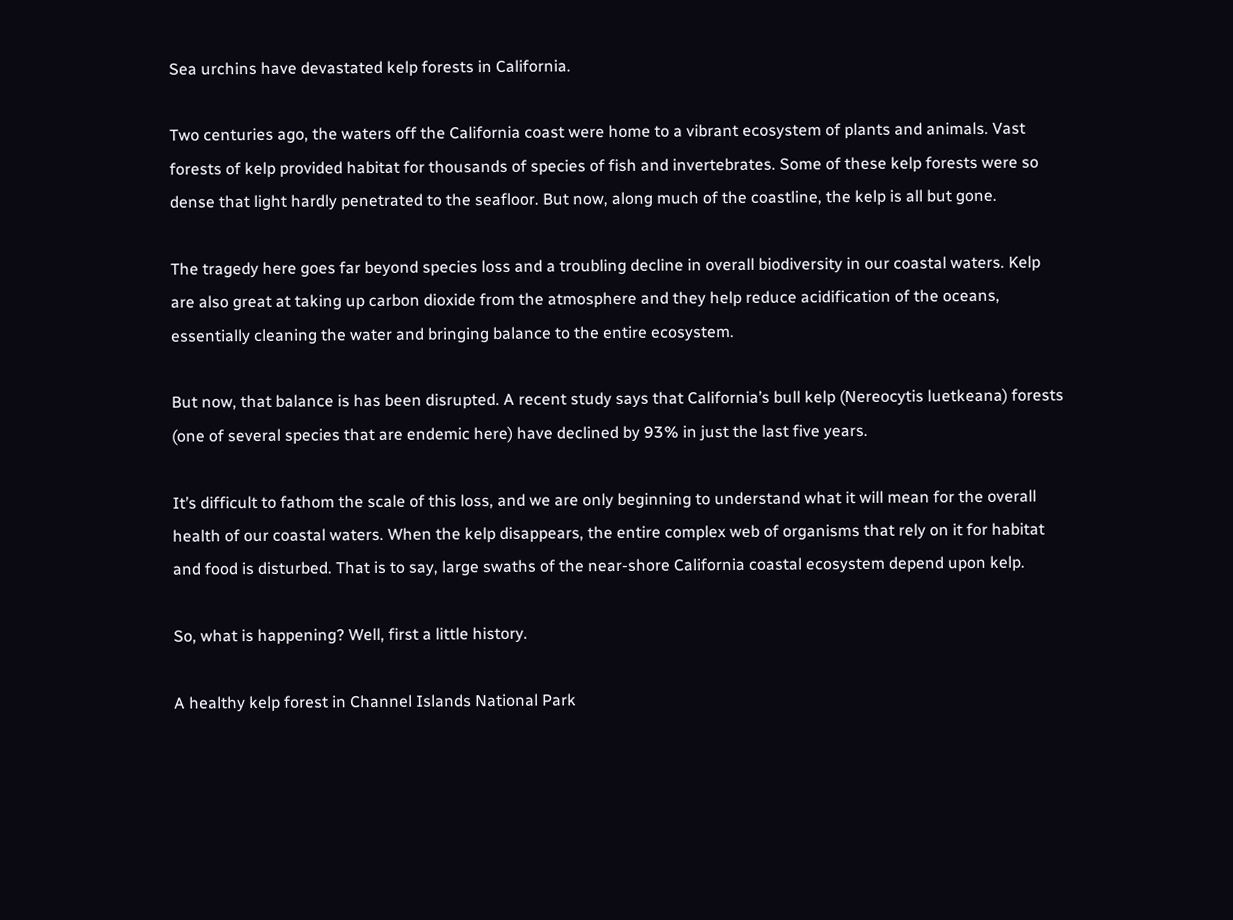Sea urchins have devastated kelp forests in California.

Two centuries ago, the waters off the California coast were home to a vibrant ecosystem of plants and animals. Vast forests of kelp provided habitat for thousands of species of fish and invertebrates. Some of these kelp forests were so dense that light hardly penetrated to the seafloor. But now, along much of the coastline, the kelp is all but gone.

The tragedy here goes far beyond species loss and a troubling decline in overall biodiversity in our coastal waters. Kelp are also great at taking up carbon dioxide from the atmosphere and they help reduce acidification of the oceans, essentially cleaning the water and bringing balance to the entire ecosystem.

But now, that balance is has been disrupted. A recent study says that California’s bull kelp (Nereocytis luetkeana) forests (one of several species that are endemic here) have declined by 93% in just the last five years.

It’s difficult to fathom the scale of this loss, and we are only beginning to understand what it will mean for the overall health of our coastal waters. When the kelp disappears, the entire complex web of organisms that rely on it for habitat and food is disturbed. That is to say, large swaths of the near-shore California coastal ecosystem depend upon kelp.

So, what is happening? Well, first a little history.

A healthy kelp forest in Channel Islands National Park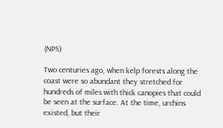(NPS)

Two centuries ago, when kelp forests along the coast were so abundant they stretched for hundreds of miles with thick canopies that could be seen at the surface. At the time, urchins existed, but their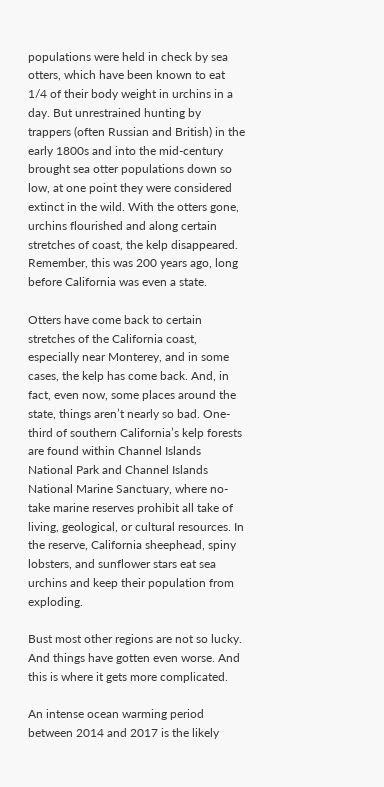populations were held in check by sea otters, which have been known to eat 1/4 of their body weight in urchins in a day. But unrestrained hunting by trappers (often Russian and British) in the early 1800s and into the mid-century brought sea otter populations down so low, at one point they were considered extinct in the wild. With the otters gone, urchins flourished and along certain stretches of coast, the kelp disappeared. Remember, this was 200 years ago, long before California was even a state.

Otters have come back to certain stretches of the California coast, especially near Monterey, and in some cases, the kelp has come back. And, in fact, even now, some places around the state, things aren’t nearly so bad. One-third of southern California’s kelp forests are found within Channel Islands National Park and Channel Islands National Marine Sanctuary, where no-take marine reserves prohibit all take of living, geological, or cultural resources. In the reserve, California sheephead, spiny lobsters, and sunflower stars eat sea urchins and keep their population from exploding.

Bust most other regions are not so lucky. And things have gotten even worse. And this is where it gets more complicated.

An intense ocean warming period between 2014 and 2017 is the likely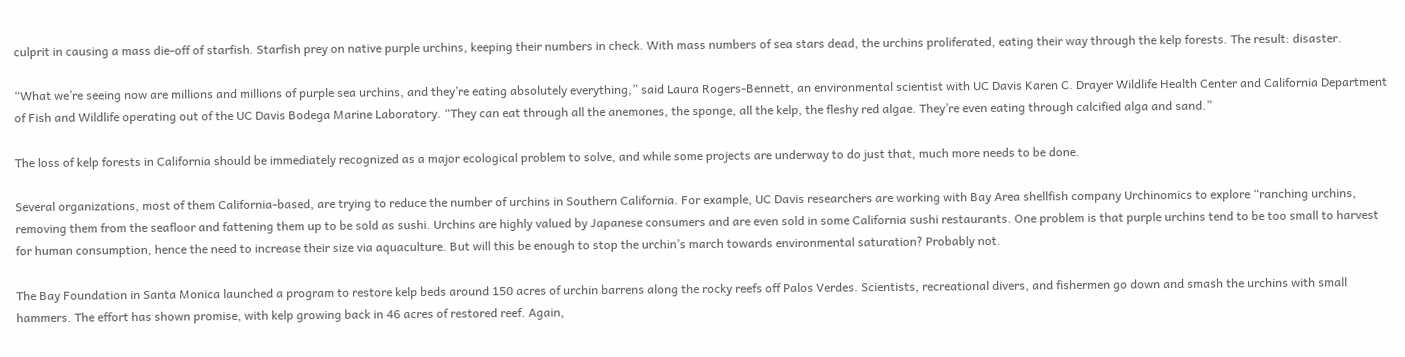culprit in causing a mass die-off of starfish. Starfish prey on native purple urchins, keeping their numbers in check. With mass numbers of sea stars dead, the urchins proliferated, eating their way through the kelp forests. The result: disaster.

“What we’re seeing now are millions and millions of purple sea urchins, and they’re eating absolutely everything,” said Laura Rogers-Bennett, an environmental scientist with UC Davis Karen C. Drayer Wildlife Health Center and California Department of Fish and Wildlife operating out of the UC Davis Bodega Marine Laboratory. “They can eat through all the anemones, the sponge, all the kelp, the fleshy red algae. They’re even eating through calcified alga and sand.”

The loss of kelp forests in California should be immediately recognized as a major ecological problem to solve, and while some projects are underway to do just that, much more needs to be done.

Several organizations, most of them California-based, are trying to reduce the number of urchins in Southern California. For example, UC Davis researchers are working with Bay Area shellfish company Urchinomics to explore “ranching urchins, removing them from the seafloor and fattening them up to be sold as sushi. Urchins are highly valued by Japanese consumers and are even sold in some California sushi restaurants. One problem is that purple urchins tend to be too small to harvest for human consumption, hence the need to increase their size via aquaculture. But will this be enough to stop the urchin’s march towards environmental saturation? Probably not.

The Bay Foundation in Santa Monica launched a program to restore kelp beds around 150 acres of urchin barrens along the rocky reefs off Palos Verdes. Scientists, recreational divers, and fishermen go down and smash the urchins with small hammers. The effort has shown promise, with kelp growing back in 46 acres of restored reef. Again,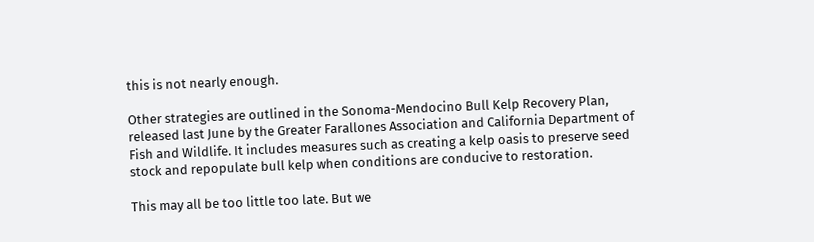this is not nearly enough.

Other strategies are outlined in the Sonoma-Mendocino Bull Kelp Recovery Plan, released last June by the Greater Farallones Association and California Department of Fish and Wildlife. It includes measures such as creating a kelp oasis to preserve seed stock and repopulate bull kelp when conditions are conducive to restoration.

This may all be too little too late. But we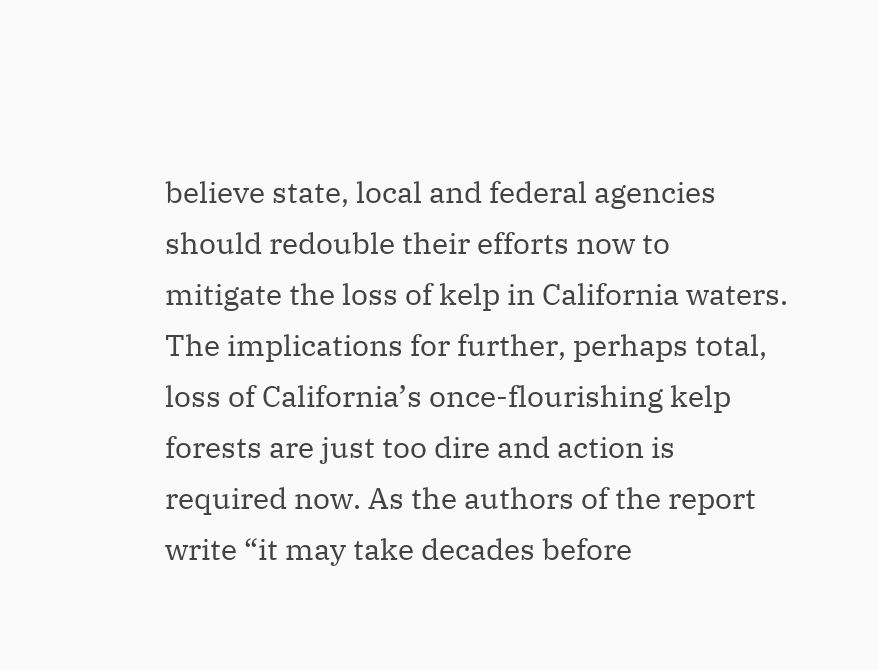believe state, local and federal agencies should redouble their efforts now to mitigate the loss of kelp in California waters. The implications for further, perhaps total, loss of California’s once-flourishing kelp forests are just too dire and action is required now. As the authors of the report write “it may take decades before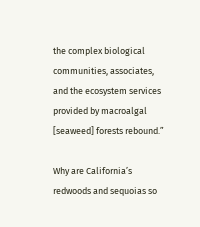the complex biological communities, associates, and the ecosystem services provided by macroalgal [seaweed] forests rebound.”

Why are California’s redwoods and sequoias so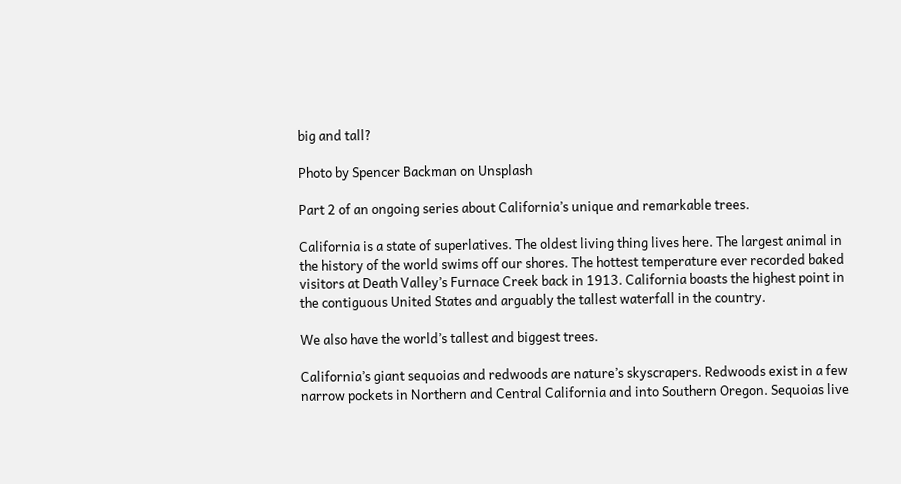big and tall?

Photo by Spencer Backman on Unsplash

Part 2 of an ongoing series about California’s unique and remarkable trees.

California is a state of superlatives. The oldest living thing lives here. The largest animal in the history of the world swims off our shores. The hottest temperature ever recorded baked visitors at Death Valley’s Furnace Creek back in 1913. California boasts the highest point in the contiguous United States and arguably the tallest waterfall in the country.

We also have the world’s tallest and biggest trees.

California’s giant sequoias and redwoods are nature’s skyscrapers. Redwoods exist in a few narrow pockets in Northern and Central California and into Southern Oregon. Sequoias live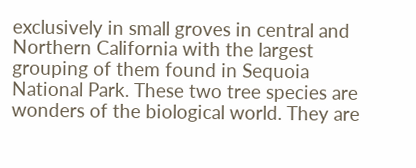exclusively in small groves in central and Northern California with the largest grouping of them found in Sequoia National Park. These two tree species are wonders of the biological world. They are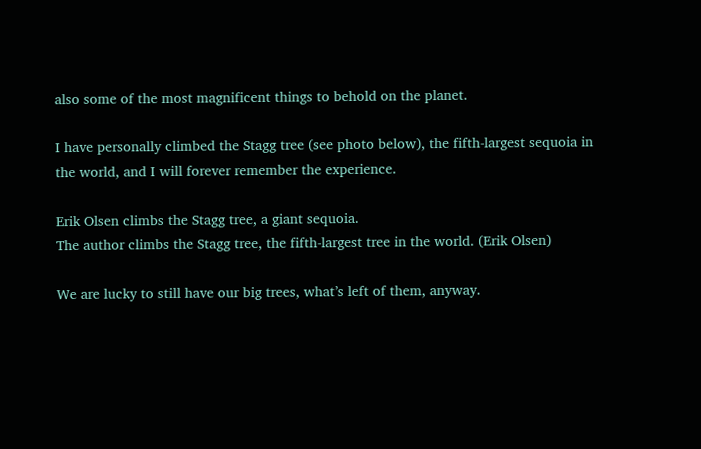also some of the most magnificent things to behold on the planet.

I have personally climbed the Stagg tree (see photo below), the fifth-largest sequoia in the world, and I will forever remember the experience.

Erik Olsen climbs the Stagg tree, a giant sequoia.
The author climbs the Stagg tree, the fifth-largest tree in the world. (Erik Olsen)

We are lucky to still have our big trees, what’s left of them, anyway.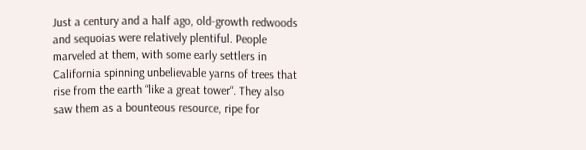Just a century and a half ago, old-growth redwoods and sequoias were relatively plentiful. People marveled at them, with some early settlers in California spinning unbelievable yarns of trees that rise from the earth “like a great tower“. They also saw them as a bounteous resource, ripe for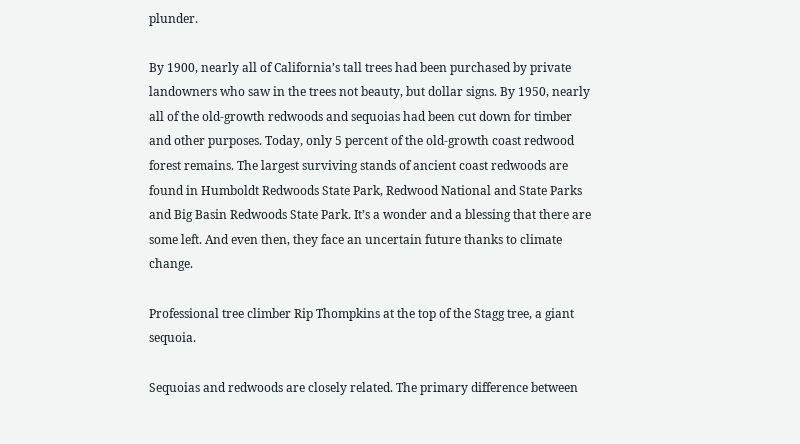plunder.

By 1900, nearly all of California’s tall trees had been purchased by private landowners who saw in the trees not beauty, but dollar signs. By 1950, nearly all of the old-growth redwoods and sequoias had been cut down for timber and other purposes. Today, only 5 percent of the old-growth coast redwood forest remains. The largest surviving stands of ancient coast redwoods are found in Humboldt Redwoods State Park, Redwood National and State Parks and Big Basin Redwoods State Park. It’s a wonder and a blessing that there are some left. And even then, they face an uncertain future thanks to climate change.

Professional tree climber Rip Thompkins at the top of the Stagg tree, a giant sequoia.

Sequoias and redwoods are closely related. The primary difference between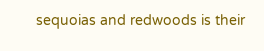sequoias and redwoods is their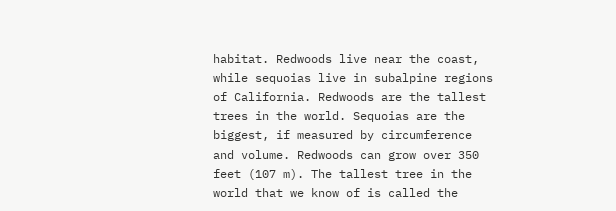habitat. Redwoods live near the coast, while sequoias live in subalpine regions of California. Redwoods are the tallest trees in the world. Sequoias are the biggest, if measured by circumference and volume. Redwoods can grow over 350 feet (107 m). The tallest tree in the world that we know of is called the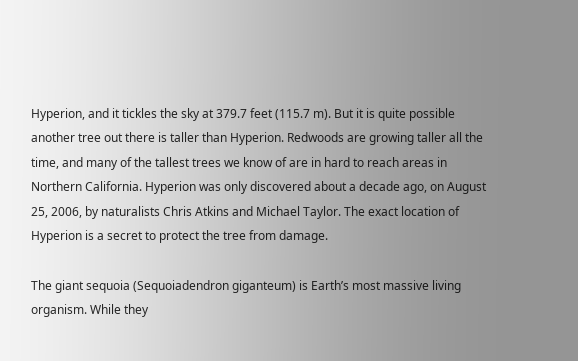Hyperion, and it tickles the sky at 379.7 feet (115.7 m). But it is quite possible another tree out there is taller than Hyperion. Redwoods are growing taller all the time, and many of the tallest trees we know of are in hard to reach areas in Northern California. Hyperion was only discovered about a decade ago, on August 25, 2006, by naturalists Chris Atkins and Michael Taylor. The exact location of Hyperion is a secret to protect the tree from damage.

The giant sequoia (Sequoiadendron giganteum) is Earth’s most massive living organism. While they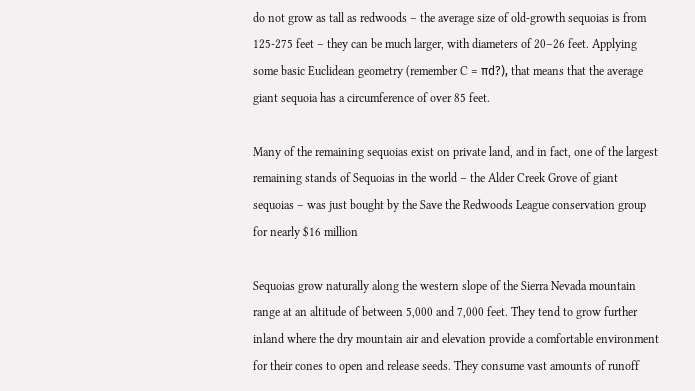do not grow as tall as redwoods – the average size of old-growth sequoias is from 125-275 feet – they can be much larger, with diameters of 20–26 feet. Applying some basic Euclidean geometry (remember C = πd?), that means that the average giant sequoia has a circumference of over 85 feet.

Many of the remaining sequoias exist on private land, and in fact, one of the largest remaining stands of Sequoias in the world – the Alder Creek Grove of giant sequoias – was just bought by the Save the Redwoods League conservation group for nearly $16 million

Sequoias grow naturally along the western slope of the Sierra Nevada mountain range at an altitude of between 5,000 and 7,000 feet. They tend to grow further inland where the dry mountain air and elevation provide a comfortable environment for their cones to open and release seeds. They consume vast amounts of runoff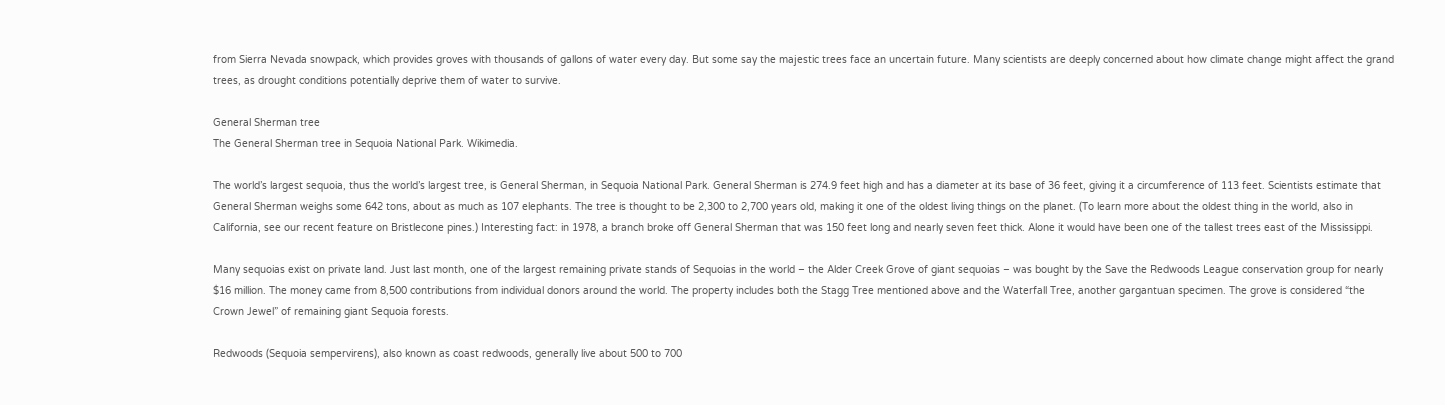from Sierra Nevada snowpack, which provides groves with thousands of gallons of water every day. But some say the majestic trees face an uncertain future. Many scientists are deeply concerned about how climate change might affect the grand trees, as drought conditions potentially deprive them of water to survive.

General Sherman tree
The General Sherman tree in Sequoia National Park. Wikimedia.

The world’s largest sequoia, thus the world’s largest tree, is General Sherman, in Sequoia National Park. General Sherman is 274.9 feet high and has a diameter at its base of 36 feet, giving it a circumference of 113 feet. Scientists estimate that General Sherman weighs some 642 tons, about as much as 107 elephants. The tree is thought to be 2,300 to 2,700 years old, making it one of the oldest living things on the planet. (To learn more about the oldest thing in the world, also in California, see our recent feature on Bristlecone pines.) Interesting fact: in 1978, a branch broke off General Sherman that was 150 feet long and nearly seven feet thick. Alone it would have been one of the tallest trees east of the Mississippi.

Many sequoias exist on private land. Just last month, one of the largest remaining private stands of Sequoias in the world – the Alder Creek Grove of giant sequoias – was bought by the Save the Redwoods League conservation group for nearly $16 million. The money came from 8,500 contributions from individual donors around the world. The property includes both the Stagg Tree mentioned above and the Waterfall Tree, another gargantuan specimen. The grove is considered “the Crown Jewel” of remaining giant Sequoia forests.

Redwoods (Sequoia sempervirens), also known as coast redwoods, generally live about 500 to 700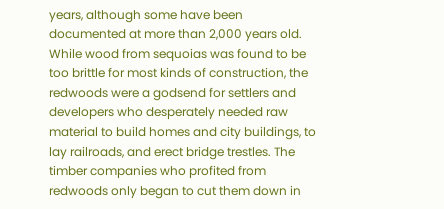years, although some have been documented at more than 2,000 years old. While wood from sequoias was found to be too brittle for most kinds of construction, the redwoods were a godsend for settlers and developers who desperately needed raw material to build homes and city buildings, to lay railroads, and erect bridge trestles. The timber companies who profited from redwoods only began to cut them down in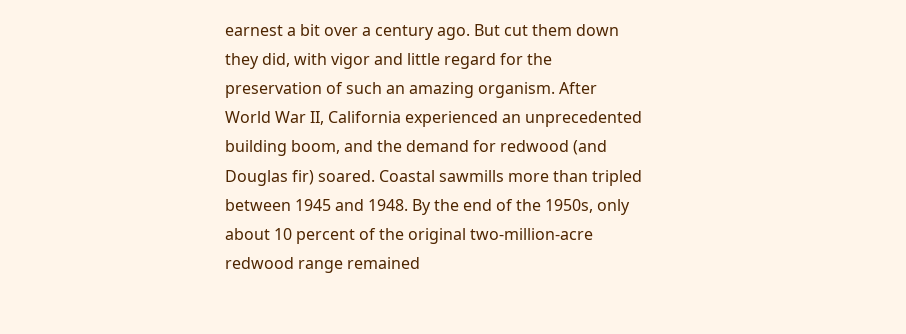earnest a bit over a century ago. But cut them down they did, with vigor and little regard for the preservation of such an amazing organism. After World War II, California experienced an unprecedented building boom, and the demand for redwood (and Douglas fir) soared. Coastal sawmills more than tripled between 1945 and 1948. By the end of the 1950s, only about 10 percent of the original two-million-acre redwood range remained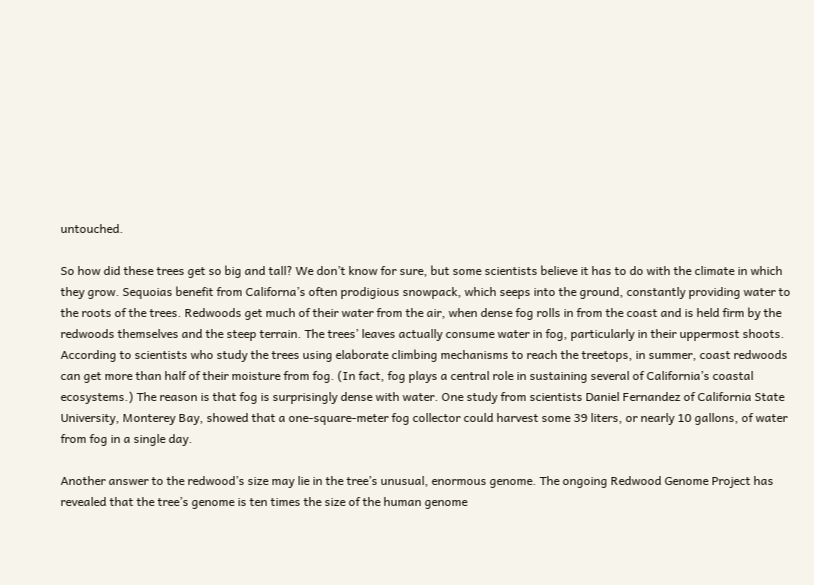untouched.

So how did these trees get so big and tall? We don’t know for sure, but some scientists believe it has to do with the climate in which they grow. Sequoias benefit from Californa’s often prodigious snowpack, which seeps into the ground, constantly providing water to the roots of the trees. Redwoods get much of their water from the air, when dense fog rolls in from the coast and is held firm by the redwoods themselves and the steep terrain. The trees’ leaves actually consume water in fog, particularly in their uppermost shoots. According to scientists who study the trees using elaborate climbing mechanisms to reach the treetops, in summer, coast redwoods can get more than half of their moisture from fog. (In fact, fog plays a central role in sustaining several of California’s coastal ecosystems.) The reason is that fog is surprisingly dense with water. One study from scientists Daniel Fernandez of California State University, Monterey Bay, showed that a one-square-meter fog collector could harvest some 39 liters, or nearly 10 gallons, of water from fog in a single day.

Another answer to the redwood’s size may lie in the tree’s unusual, enormous genome. The ongoing Redwood Genome Project has revealed that the tree’s genome is ten times the size of the human genome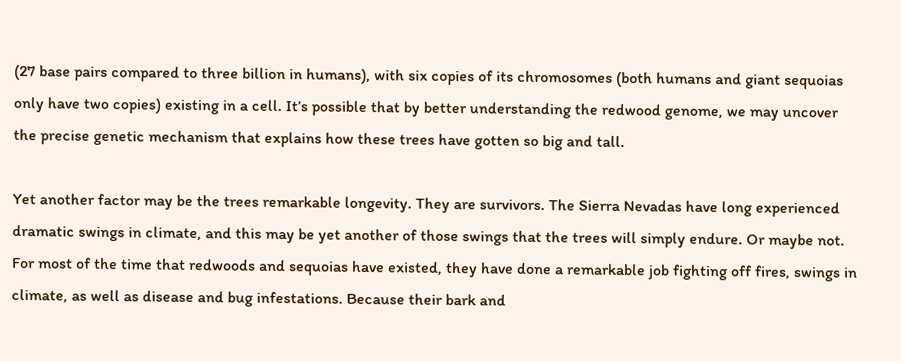(27 base pairs compared to three billion in humans), with six copies of its chromosomes (both humans and giant sequoias only have two copies) existing in a cell. It’s possible that by better understanding the redwood genome, we may uncover the precise genetic mechanism that explains how these trees have gotten so big and tall.

Yet another factor may be the trees remarkable longevity. They are survivors. The Sierra Nevadas have long experienced dramatic swings in climate, and this may be yet another of those swings that the trees will simply endure. Or maybe not. For most of the time that redwoods and sequoias have existed, they have done a remarkable job fighting off fires, swings in climate, as well as disease and bug infestations. Because their bark and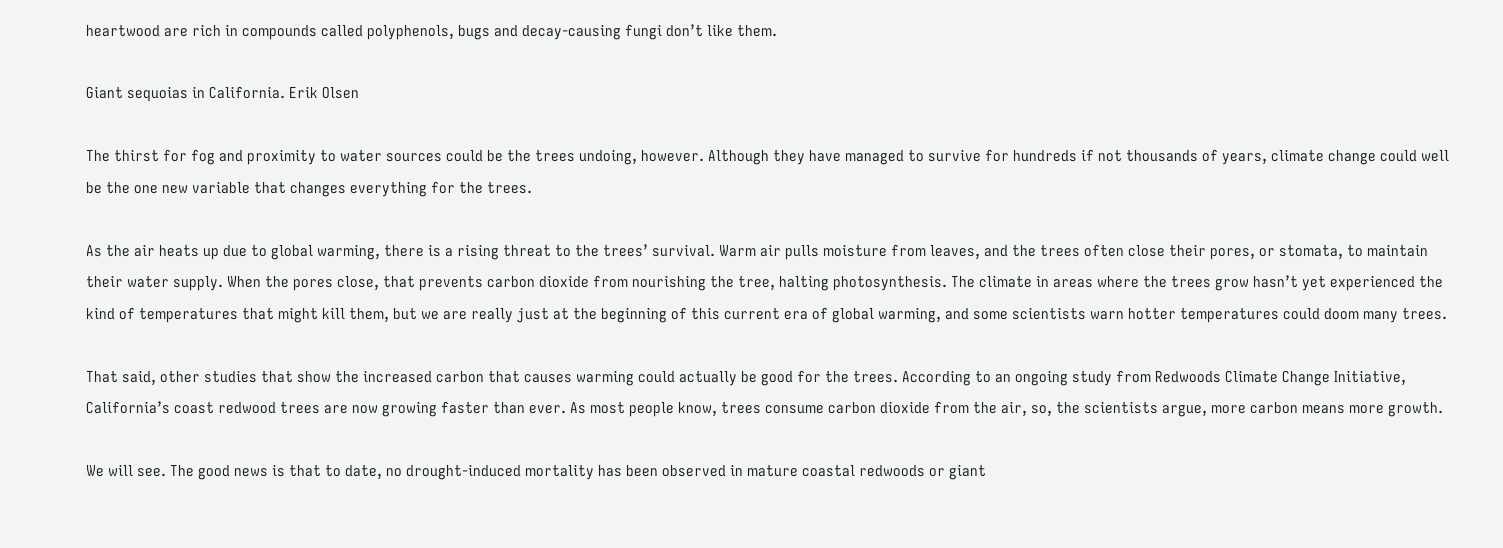heartwood are rich in compounds called polyphenols, bugs and decay-causing fungi don’t like them.

Giant sequoias in California. Erik Olsen

The thirst for fog and proximity to water sources could be the trees undoing, however. Although they have managed to survive for hundreds if not thousands of years, climate change could well be the one new variable that changes everything for the trees.

As the air heats up due to global warming, there is a rising threat to the trees’ survival. Warm air pulls moisture from leaves, and the trees often close their pores, or stomata, to maintain their water supply. When the pores close, that prevents carbon dioxide from nourishing the tree, halting photosynthesis. The climate in areas where the trees grow hasn’t yet experienced the kind of temperatures that might kill them, but we are really just at the beginning of this current era of global warming, and some scientists warn hotter temperatures could doom many trees.

That said, other studies that show the increased carbon that causes warming could actually be good for the trees. According to an ongoing study from Redwoods Climate Change Initiative, California’s coast redwood trees are now growing faster than ever. As most people know, trees consume carbon dioxide from the air, so, the scientists argue, more carbon means more growth.

We will see. The good news is that to date, no drought-induced mortality has been observed in mature coastal redwoods or giant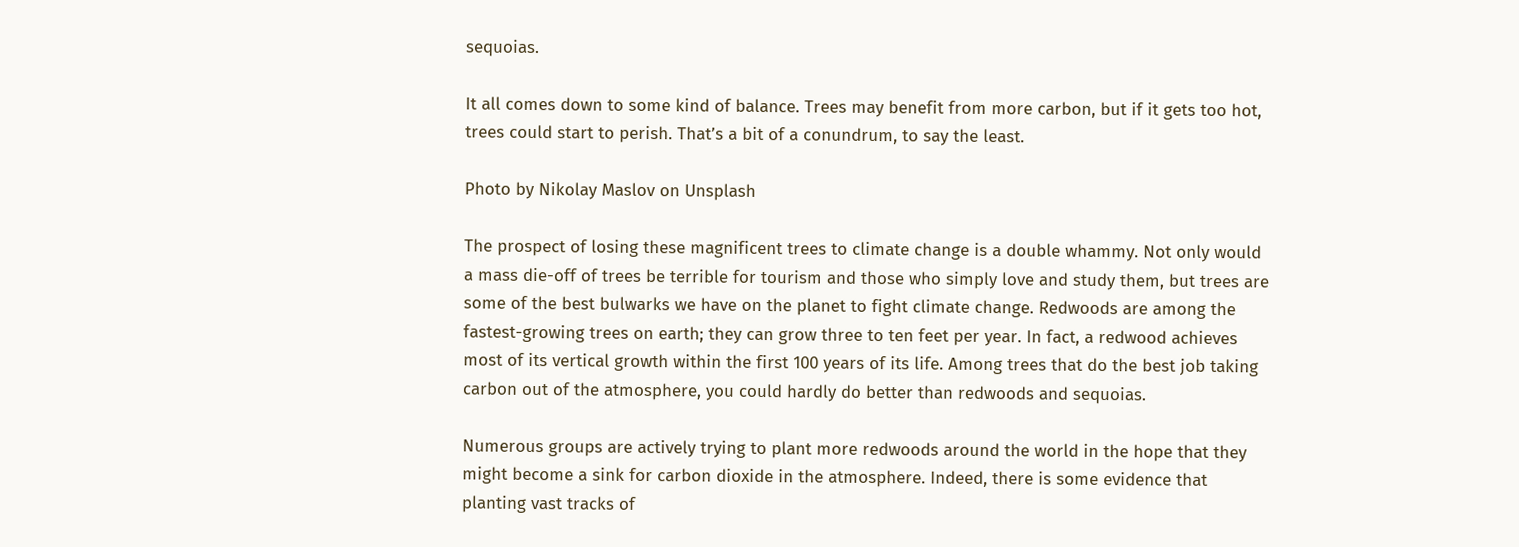sequoias.

It all comes down to some kind of balance. Trees may benefit from more carbon, but if it gets too hot, trees could start to perish. That’s a bit of a conundrum, to say the least.

Photo by Nikolay Maslov on Unsplash

The prospect of losing these magnificent trees to climate change is a double whammy. Not only would a mass die-off of trees be terrible for tourism and those who simply love and study them, but trees are some of the best bulwarks we have on the planet to fight climate change. Redwoods are among the fastest-growing trees on earth; they can grow three to ten feet per year. In fact, a redwood achieves most of its vertical growth within the first 100 years of its life. Among trees that do the best job taking carbon out of the atmosphere, you could hardly do better than redwoods and sequoias.

Numerous groups are actively trying to plant more redwoods around the world in the hope that they might become a sink for carbon dioxide in the atmosphere. Indeed, there is some evidence that planting vast tracks of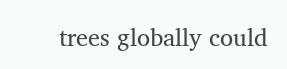trees globally could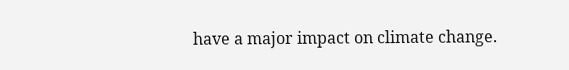have a major impact on climate change.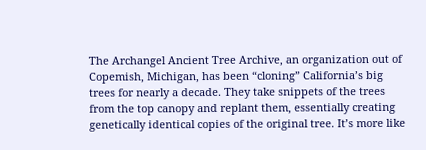The Archangel Ancient Tree Archive, an organization out of Copemish, Michigan, has been “cloning” California’s big trees for nearly a decade. They take snippets of the trees from the top canopy and replant them, essentially creating genetically identical copies of the original tree. It’s more like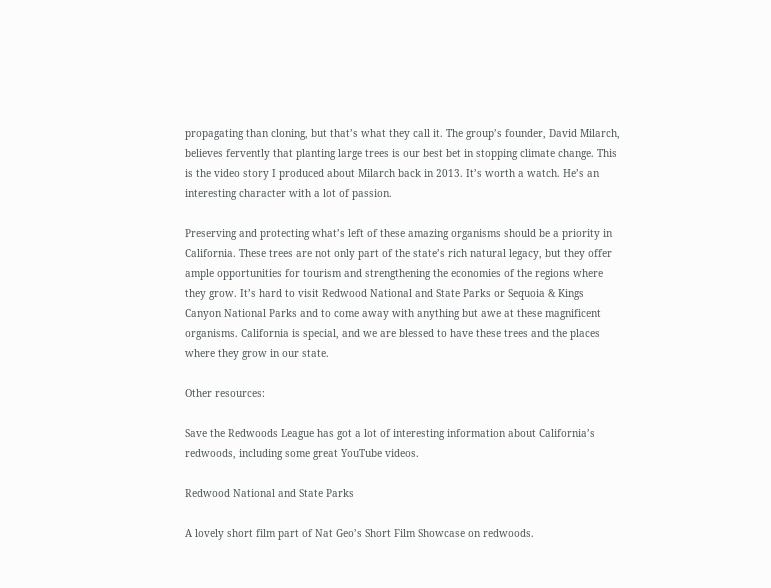propagating than cloning, but that’s what they call it. The group’s founder, David Milarch, believes fervently that planting large trees is our best bet in stopping climate change. This is the video story I produced about Milarch back in 2013. It’s worth a watch. He’s an interesting character with a lot of passion.

Preserving and protecting what’s left of these amazing organisms should be a priority in California. These trees are not only part of the state’s rich natural legacy, but they offer ample opportunities for tourism and strengthening the economies of the regions where they grow. It’s hard to visit Redwood National and State Parks or Sequoia & Kings Canyon National Parks and to come away with anything but awe at these magnificent organisms. California is special, and we are blessed to have these trees and the places where they grow in our state.

Other resources:

Save the Redwoods League has got a lot of interesting information about California’s redwoods, including some great YouTube videos.

Redwood National and State Parks

A lovely short film part of Nat Geo’s Short Film Showcase on redwoods.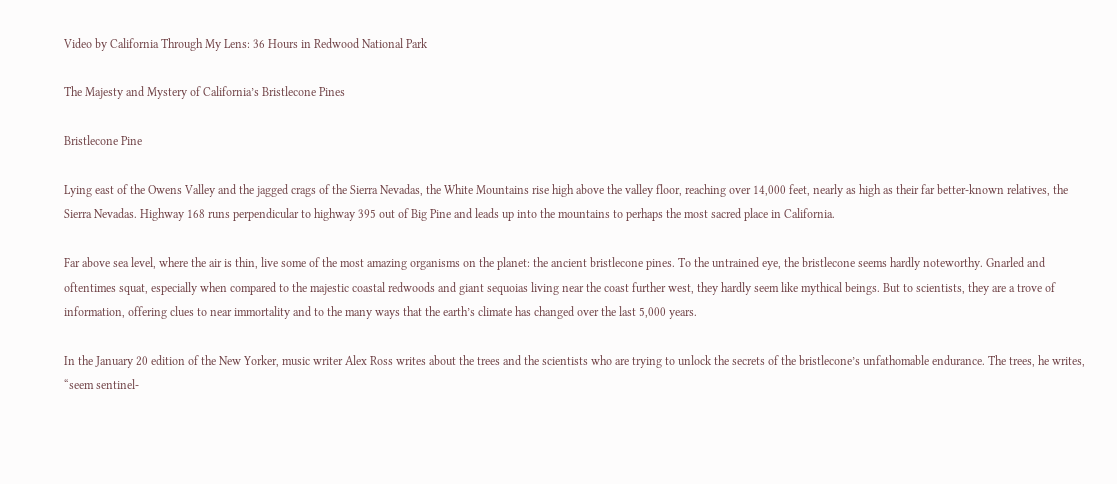Video by California Through My Lens: 36 Hours in Redwood National Park

The Majesty and Mystery of California’s Bristlecone Pines

Bristlecone Pine

Lying east of the Owens Valley and the jagged crags of the Sierra Nevadas, the White Mountains rise high above the valley floor, reaching over 14,000 feet, nearly as high as their far better-known relatives, the Sierra Nevadas. Highway 168 runs perpendicular to highway 395 out of Big Pine and leads up into the mountains to perhaps the most sacred place in California.

Far above sea level, where the air is thin, live some of the most amazing organisms on the planet: the ancient bristlecone pines. To the untrained eye, the bristlecone seems hardly noteworthy. Gnarled and oftentimes squat, especially when compared to the majestic coastal redwoods and giant sequoias living near the coast further west, they hardly seem like mythical beings. But to scientists, they are a trove of information, offering clues to near immortality and to the many ways that the earth’s climate has changed over the last 5,000 years.

In the January 20 edition of the New Yorker, music writer Alex Ross writes about the trees and the scientists who are trying to unlock the secrets of the bristlecone’s unfathomable endurance. The trees, he writes, “seem sentinel-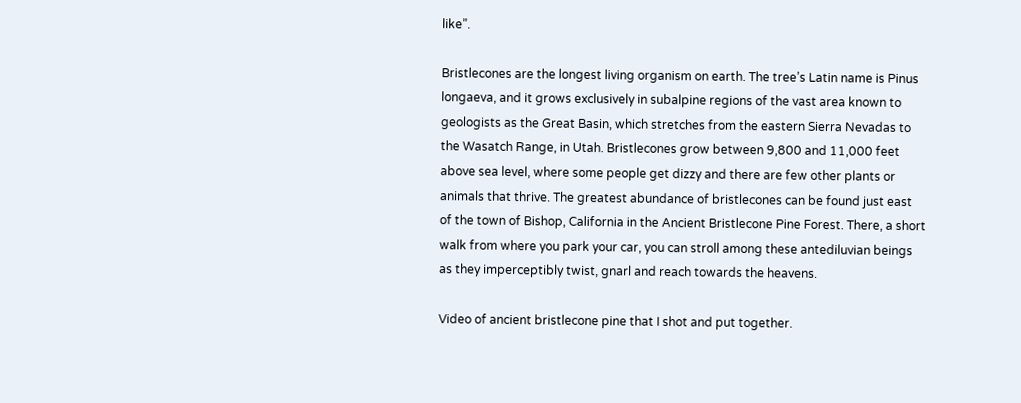like”.

Bristlecones are the longest living organism on earth. The tree’s Latin name is Pinus longaeva, and it grows exclusively in subalpine regions of the vast area known to geologists as the Great Basin, which stretches from the eastern Sierra Nevadas to the Wasatch Range, in Utah. Bristlecones grow between 9,800 and 11,000 feet above sea level, where some people get dizzy and there are few other plants or animals that thrive. The greatest abundance of bristlecones can be found just east of the town of Bishop, California in the Ancient Bristlecone Pine Forest. There, a short walk from where you park your car, you can stroll among these antediluvian beings as they imperceptibly twist, gnarl and reach towards the heavens.

Video of ancient bristlecone pine that I shot and put together.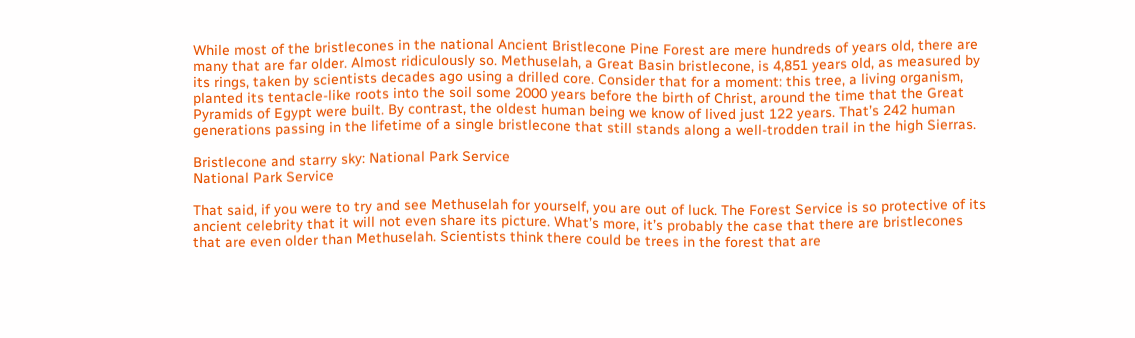While most of the bristlecones in the national Ancient Bristlecone Pine Forest are mere hundreds of years old, there are many that are far older. Almost ridiculously so. Methuselah, a Great Basin bristlecone, is 4,851 years old, as measured by its rings, taken by scientists decades ago using a drilled core. Consider that for a moment: this tree, a living organism, planted its tentacle-like roots into the soil some 2000 years before the birth of Christ, around the time that the Great Pyramids of Egypt were built. By contrast, the oldest human being we know of lived just 122 years. That’s 242 human generations passing in the lifetime of a single bristlecone that still stands along a well-trodden trail in the high Sierras.

Bristlecone and starry sky: National Park Service
National Park Service

That said, if you were to try and see Methuselah for yourself, you are out of luck. The Forest Service is so protective of its ancient celebrity that it will not even share its picture. What’s more, it’s probably the case that there are bristlecones that are even older than Methuselah. Scientists think there could be trees in the forest that are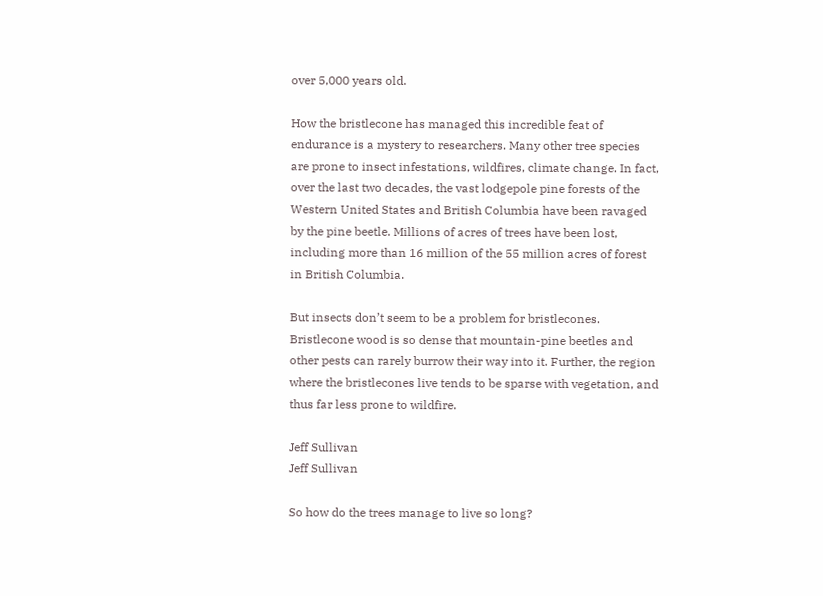over 5,000 years old.

How the bristlecone has managed this incredible feat of endurance is a mystery to researchers. Many other tree species are prone to insect infestations, wildfires, climate change. In fact, over the last two decades, the vast lodgepole pine forests of the Western United States and British Columbia have been ravaged by the pine beetle. Millions of acres of trees have been lost, including more than 16 million of the 55 million acres of forest in British Columbia.

But insects don’t seem to be a problem for bristlecones. Bristlecone wood is so dense that mountain-pine beetles and other pests can rarely burrow their way into it. Further, the region where the bristlecones live tends to be sparse with vegetation, and thus far less prone to wildfire.

Jeff Sullivan
Jeff Sullivan

So how do the trees manage to live so long?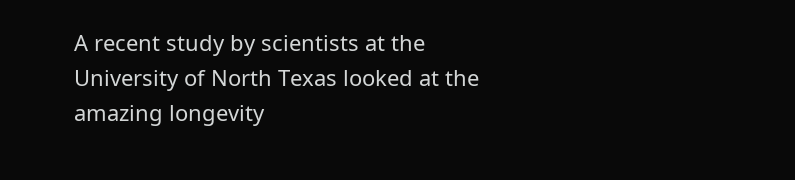A recent study by scientists at the University of North Texas looked at the amazing longevity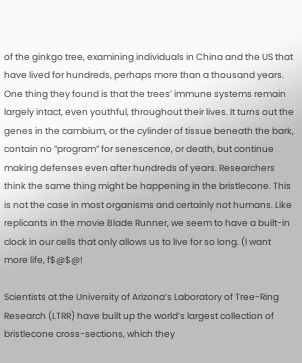of the ginkgo tree, examining individuals in China and the US that have lived for hundreds, perhaps more than a thousand years. One thing they found is that the trees’ immune systems remain largely intact, even youthful, throughout their lives. It turns out the genes in the cambium, or the cylinder of tissue beneath the bark, contain no “program” for senescence, or death, but continue making defenses even after hundreds of years. Researchers think the same thing might be happening in the bristlecone. This is not the case in most organisms and certainly not humans. Like replicants in the movie Blade Runner, we seem to have a built-in clock in our cells that only allows us to live for so long. (I want more life, f$@$@!

Scientists at the University of Arizona’s Laboratory of Tree-Ring Research (LTRR) have built up the world’s largest collection of bristlecone cross-sections, which they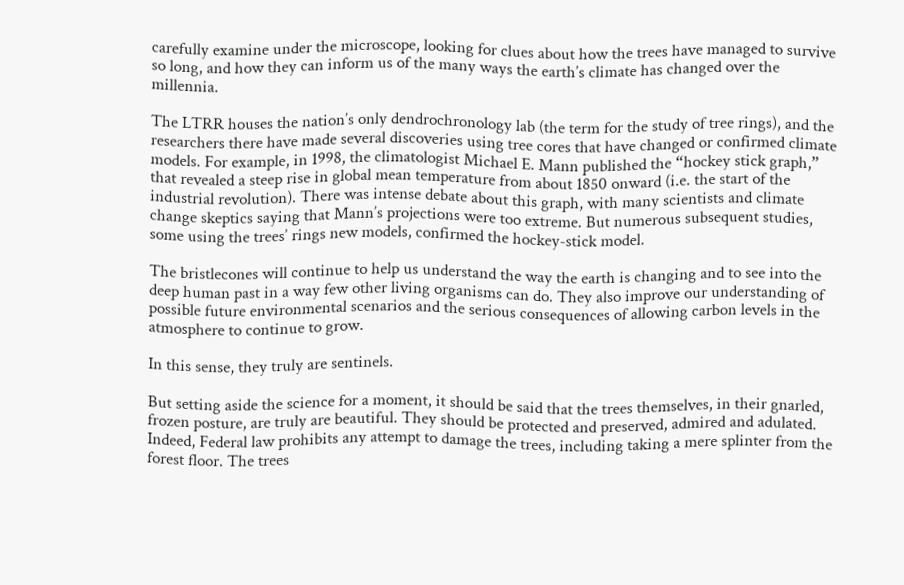carefully examine under the microscope, looking for clues about how the trees have managed to survive so long, and how they can inform us of the many ways the earth’s climate has changed over the millennia.

The LTRR houses the nation’s only dendrochronology lab (the term for the study of tree rings), and the researchers there have made several discoveries using tree cores that have changed or confirmed climate models. For example, in 1998, the climatologist Michael E. Mann published the “hockey stick graph,” that revealed a steep rise in global mean temperature from about 1850 onward (i.e. the start of the industrial revolution). There was intense debate about this graph, with many scientists and climate change skeptics saying that Mann’s projections were too extreme. But numerous subsequent studies, some using the trees’ rings new models, confirmed the hockey-stick model.

The bristlecones will continue to help us understand the way the earth is changing and to see into the deep human past in a way few other living organisms can do. They also improve our understanding of possible future environmental scenarios and the serious consequences of allowing carbon levels in the atmosphere to continue to grow.

In this sense, they truly are sentinels.

But setting aside the science for a moment, it should be said that the trees themselves, in their gnarled, frozen posture, are truly are beautiful. They should be protected and preserved, admired and adulated. Indeed, Federal law prohibits any attempt to damage the trees, including taking a mere splinter from the forest floor. The trees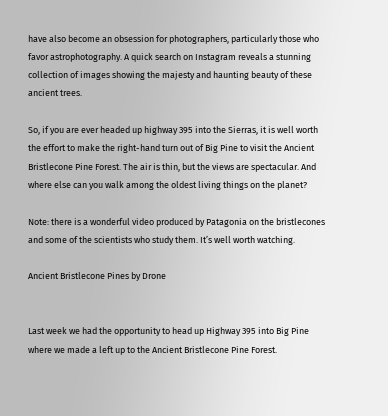have also become an obsession for photographers, particularly those who favor astrophotography. A quick search on Instagram reveals a stunning collection of images showing the majesty and haunting beauty of these ancient trees.

So, if you are ever headed up highway 395 into the Sierras, it is well worth the effort to make the right-hand turn out of Big Pine to visit the Ancient Bristlecone Pine Forest. The air is thin, but the views are spectacular. And where else can you walk among the oldest living things on the planet?

Note: there is a wonderful video produced by Patagonia on the bristlecones and some of the scientists who study them. It’s well worth watching.

Ancient Bristlecone Pines by Drone


Last week we had the opportunity to head up Highway 395 into Big Pine where we made a left up to the Ancient Bristlecone Pine Forest.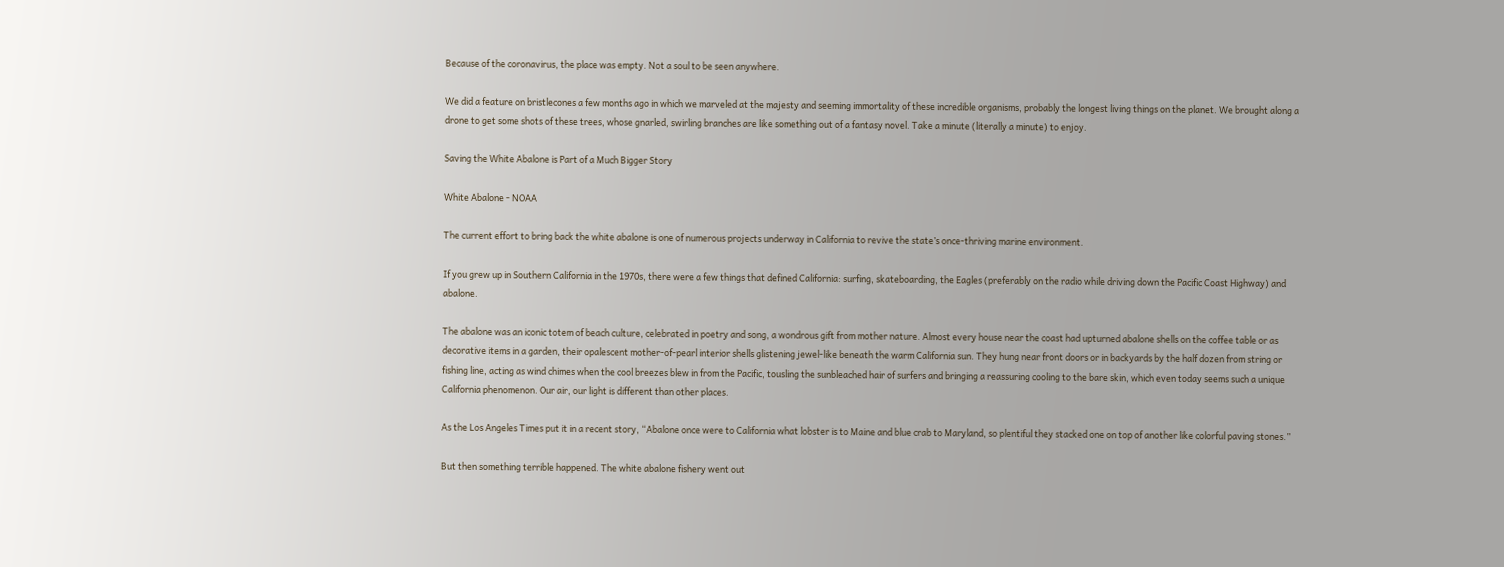Because of the coronavirus, the place was empty. Not a soul to be seen anywhere.

We did a feature on bristlecones a few months ago in which we marveled at the majesty and seeming immortality of these incredible organisms, probably the longest living things on the planet. We brought along a drone to get some shots of these trees, whose gnarled, swirling branches are like something out of a fantasy novel. Take a minute (literally a minute) to enjoy.

Saving the White Abalone is Part of a Much Bigger Story

White Abalone - NOAA

The current effort to bring back the white abalone is one of numerous projects underway in California to revive the state’s once-thriving marine environment.

If you grew up in Southern California in the 1970s, there were a few things that defined California: surfing, skateboarding, the Eagles (preferably on the radio while driving down the Pacific Coast Highway) and abalone.

The abalone was an iconic totem of beach culture, celebrated in poetry and song, a wondrous gift from mother nature. Almost every house near the coast had upturned abalone shells on the coffee table or as decorative items in a garden, their opalescent mother-of-pearl interior shells glistening jewel-like beneath the warm California sun. They hung near front doors or in backyards by the half dozen from string or fishing line, acting as wind chimes when the cool breezes blew in from the Pacific, tousling the sunbleached hair of surfers and bringing a reassuring cooling to the bare skin, which even today seems such a unique California phenomenon. Our air, our light is different than other places.

As the Los Angeles Times put it in a recent story, “Abalone once were to California what lobster is to Maine and blue crab to Maryland, so plentiful they stacked one on top of another like colorful paving stones.”

But then something terrible happened. The white abalone fishery went out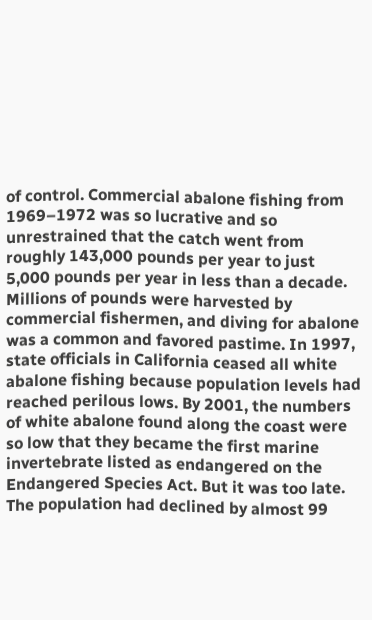of control. Commercial abalone fishing from 1969–1972 was so lucrative and so unrestrained that the catch went from roughly 143,000 pounds per year to just 5,000 pounds per year in less than a decade. Millions of pounds were harvested by commercial fishermen, and diving for abalone was a common and favored pastime. In 1997, state officials in California ceased all white abalone fishing because population levels had reached perilous lows. By 2001, the numbers of white abalone found along the coast were so low that they became the first marine invertebrate listed as endangered on the Endangered Species Act. But it was too late. The population had declined by almost 99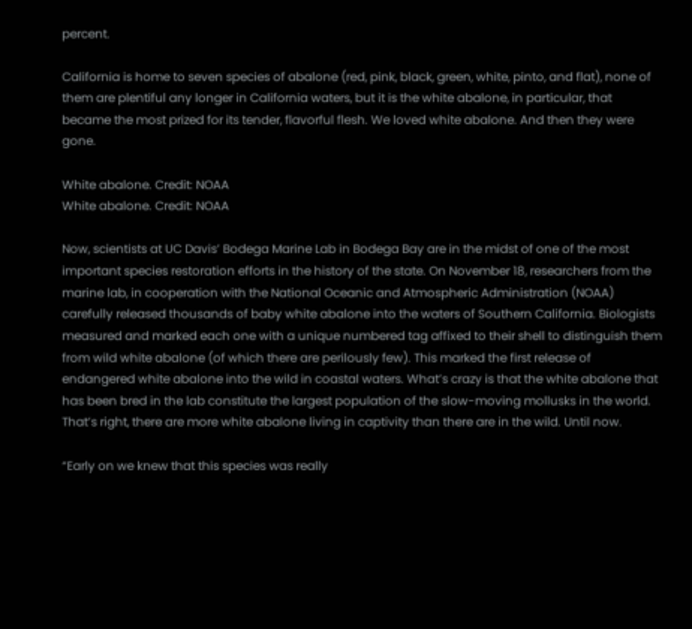percent.

California is home to seven species of abalone (red, pink, black, green, white, pinto, and flat), none of them are plentiful any longer in California waters, but it is the white abalone, in particular, that became the most prized for its tender, flavorful flesh. We loved white abalone. And then they were gone.

White abalone. Credit: NOAA
White abalone. Credit: NOAA

Now, scientists at UC Davis’ Bodega Marine Lab in Bodega Bay are in the midst of one of the most important species restoration efforts in the history of the state. On November 18, researchers from the marine lab, in cooperation with the National Oceanic and Atmospheric Administration (NOAA) carefully released thousands of baby white abalone into the waters of Southern California. Biologists measured and marked each one with a unique numbered tag affixed to their shell to distinguish them from wild white abalone (of which there are perilously few). This marked the first release of endangered white abalone into the wild in coastal waters. What’s crazy is that the white abalone that has been bred in the lab constitute the largest population of the slow-moving mollusks in the world. That’s right, there are more white abalone living in captivity than there are in the wild. Until now.

“Early on we knew that this species was really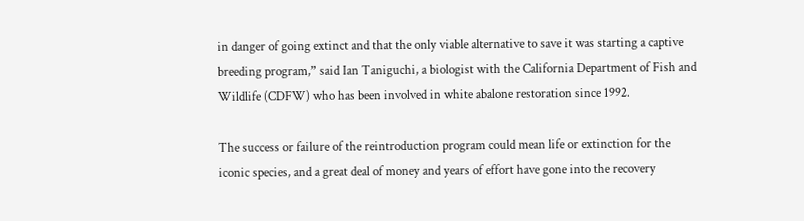in danger of going extinct and that the only viable alternative to save it was starting a captive breeding program,” said Ian Taniguchi, a biologist with the California Department of Fish and Wildlife (CDFW) who has been involved in white abalone restoration since 1992.

The success or failure of the reintroduction program could mean life or extinction for the iconic species, and a great deal of money and years of effort have gone into the recovery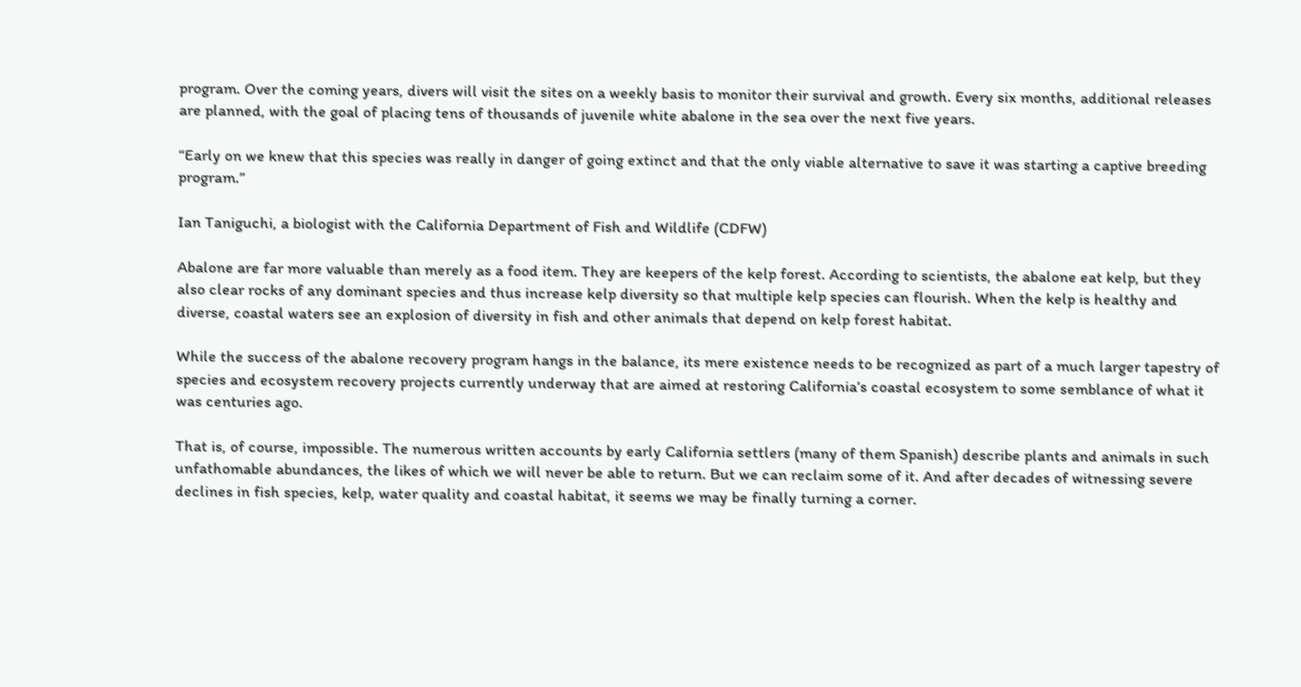program. Over the coming years, divers will visit the sites on a weekly basis to monitor their survival and growth. Every six months, additional releases are planned, with the goal of placing tens of thousands of juvenile white abalone in the sea over the next five years.

“Early on we knew that this species was really in danger of going extinct and that the only viable alternative to save it was starting a captive breeding program.”

Ian Taniguchi, a biologist with the California Department of Fish and Wildlife (CDFW)

Abalone are far more valuable than merely as a food item. They are keepers of the kelp forest. According to scientists, the abalone eat kelp, but they also clear rocks of any dominant species and thus increase kelp diversity so that multiple kelp species can flourish. When the kelp is healthy and diverse, coastal waters see an explosion of diversity in fish and other animals that depend on kelp forest habitat.

While the success of the abalone recovery program hangs in the balance, its mere existence needs to be recognized as part of a much larger tapestry of species and ecosystem recovery projects currently underway that are aimed at restoring California’s coastal ecosystem to some semblance of what it was centuries ago.

That is, of course, impossible. The numerous written accounts by early California settlers (many of them Spanish) describe plants and animals in such unfathomable abundances, the likes of which we will never be able to return. But we can reclaim some of it. And after decades of witnessing severe declines in fish species, kelp, water quality and coastal habitat, it seems we may be finally turning a corner.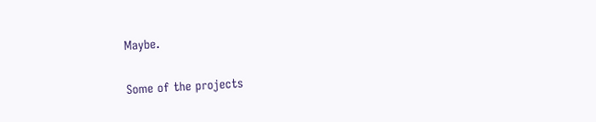Maybe.

Some of the projects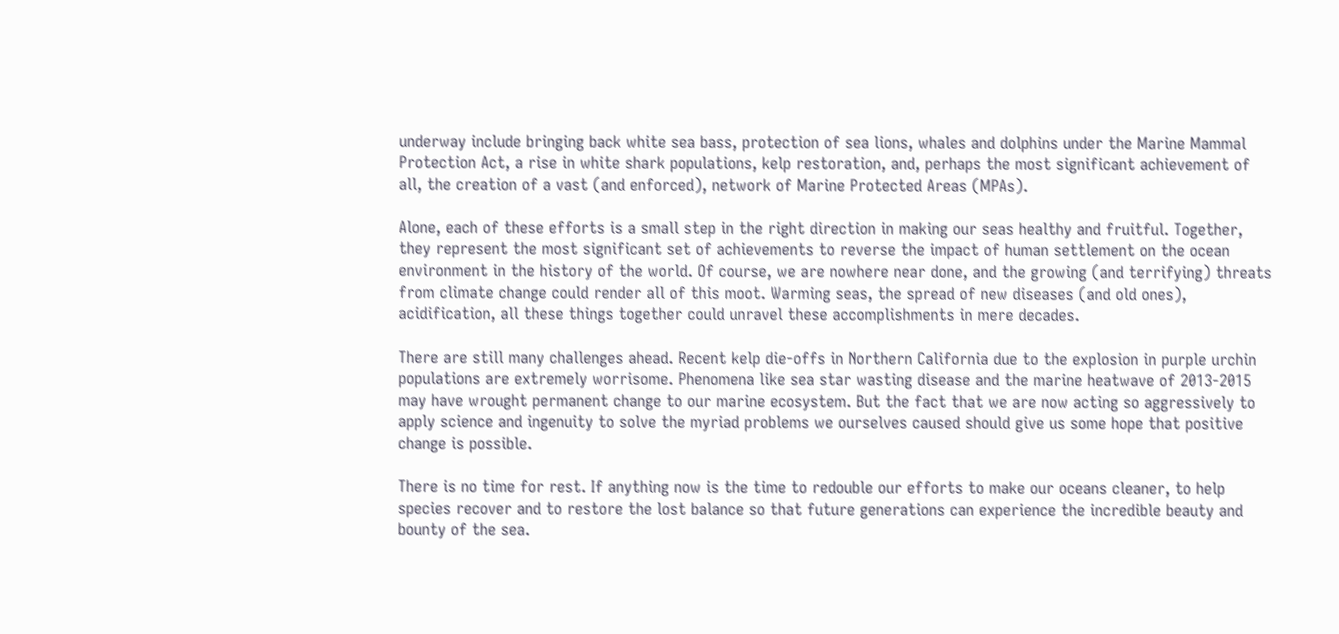underway include bringing back white sea bass, protection of sea lions, whales and dolphins under the Marine Mammal Protection Act, a rise in white shark populations, kelp restoration, and, perhaps the most significant achievement of all, the creation of a vast (and enforced), network of Marine Protected Areas (MPAs).

Alone, each of these efforts is a small step in the right direction in making our seas healthy and fruitful. Together, they represent the most significant set of achievements to reverse the impact of human settlement on the ocean environment in the history of the world. Of course, we are nowhere near done, and the growing (and terrifying) threats from climate change could render all of this moot. Warming seas, the spread of new diseases (and old ones), acidification, all these things together could unravel these accomplishments in mere decades.

There are still many challenges ahead. Recent kelp die-offs in Northern California due to the explosion in purple urchin populations are extremely worrisome. Phenomena like sea star wasting disease and the marine heatwave of 2013-2015 may have wrought permanent change to our marine ecosystem. But the fact that we are now acting so aggressively to apply science and ingenuity to solve the myriad problems we ourselves caused should give us some hope that positive change is possible.

There is no time for rest. If anything now is the time to redouble our efforts to make our oceans cleaner, to help species recover and to restore the lost balance so that future generations can experience the incredible beauty and bounty of the sea.